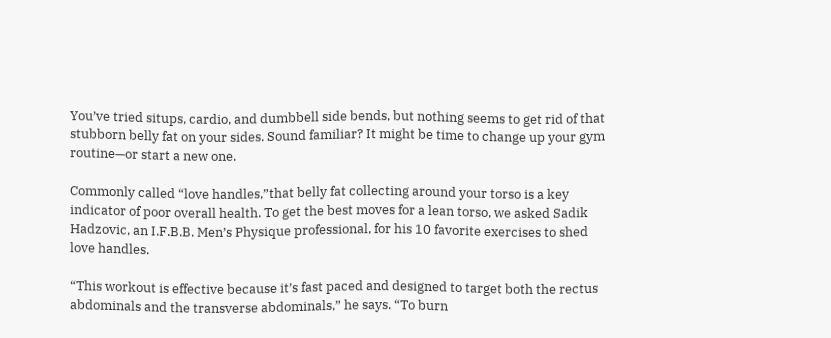You’ve tried situps, cardio, and dumbbell side bends, but nothing seems to get rid of that stubborn belly fat on your sides. Sound familiar? It might be time to change up your gym routine—or start a new one.

Commonly called “love handles,”that belly fat collecting around your torso is a key indicator of poor overall health. To get the best moves for a lean torso, we asked Sadik Hadzovic, an I.F.B.B. Men’s Physique professional, for his 10 favorite exercises to shed love handles.

“This workout is effective because it’s fast paced and designed to target both the rectus abdominals and the transverse abdominals,” he says. “To burn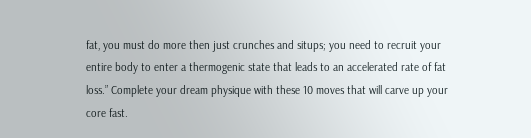fat, you must do more then just crunches and situps; you need to recruit your entire body to enter a thermogenic state that leads to an accelerated rate of fat loss.” Complete your dream physique with these 10 moves that will carve up your core fast.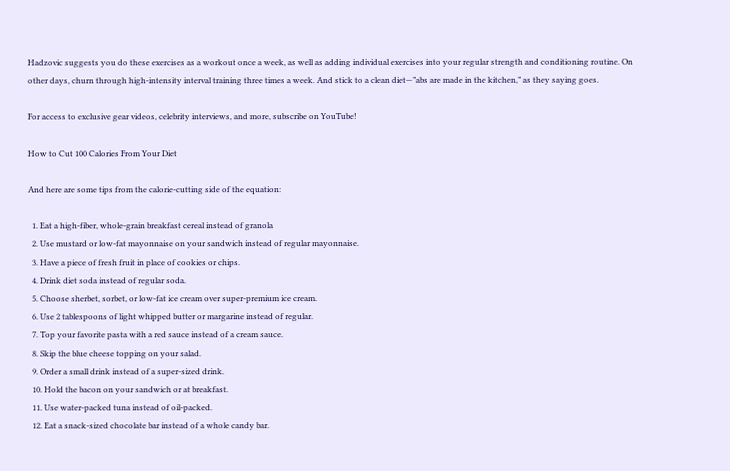Hadzovic suggests you do these exercises as a workout once a week, as well as adding individual exercises into your regular strength and conditioning routine. On other days, churn through high-intensity interval training three times a week. And stick to a clean diet—”abs are made in the kitchen,” as they saying goes.

For access to exclusive gear videos, celebrity interviews, and more, subscribe on YouTube!

How to Cut 100 Calories From Your Diet

And here are some tips from the calorie-cutting side of the equation:

  1. Eat a high-fiber, whole-grain breakfast cereal instead of granola
  2. Use mustard or low-fat mayonnaise on your sandwich instead of regular mayonnaise.
  3. Have a piece of fresh fruit in place of cookies or chips.
  4. Drink diet soda instead of regular soda.
  5. Choose sherbet, sorbet, or low-fat ice cream over super-premium ice cream.
  6. Use 2 tablespoons of light whipped butter or margarine instead of regular.
  7. Top your favorite pasta with a red sauce instead of a cream sauce.
  8. Skip the blue cheese topping on your salad.
  9. Order a small drink instead of a super-sized drink.
  10. Hold the bacon on your sandwich or at breakfast.
  11. Use water-packed tuna instead of oil-packed.
  12. Eat a snack-sized chocolate bar instead of a whole candy bar.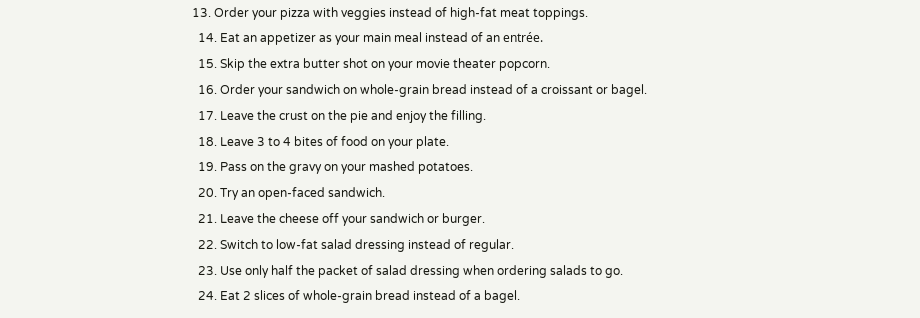13. Order your pizza with veggies instead of high-fat meat toppings.
  14. Eat an appetizer as your main meal instead of an entrée.
  15. Skip the extra butter shot on your movie theater popcorn.
  16. Order your sandwich on whole-grain bread instead of a croissant or bagel.
  17. Leave the crust on the pie and enjoy the filling.
  18. Leave 3 to 4 bites of food on your plate.
  19. Pass on the gravy on your mashed potatoes.
  20. Try an open-faced sandwich.
  21. Leave the cheese off your sandwich or burger.
  22. Switch to low-fat salad dressing instead of regular.
  23. Use only half the packet of salad dressing when ordering salads to go.
  24. Eat 2 slices of whole-grain bread instead of a bagel.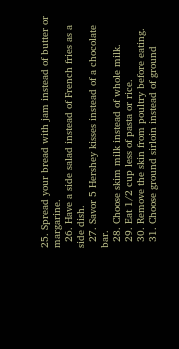25. Spread your bread with jam instead of butter or margarine.
  26. Have a side salad instead of French fries as a side dish.
  27. Savor 5 Hershey kisses instead of a chocolate bar.
  28. Choose skim milk instead of whole milk.
  29. Eat 1/2 cup less of pasta or rice.
  30. Remove the skin from poultry before eating.
  31. Choose ground sirloin instead of ground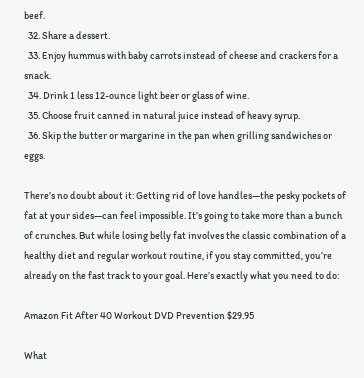beef.
  32. Share a dessert.
  33. Enjoy hummus with baby carrots instead of cheese and crackers for a snack.
  34. Drink 1 less 12-ounce light beer or glass of wine.
  35. Choose fruit canned in natural juice instead of heavy syrup.
  36. Skip the butter or margarine in the pan when grilling sandwiches or eggs.

There’s no doubt about it: Getting rid of love handles—the pesky pockets of fat at your sides—can feel impossible. It’s going to take more than a bunch of crunches. But while losing belly fat involves the classic combination of a healthy diet and regular workout routine, if you stay committed, you’re already on the fast track to your goal. Here’s exactly what you need to do:

Amazon Fit After 40 Workout DVD Prevention $29.95

What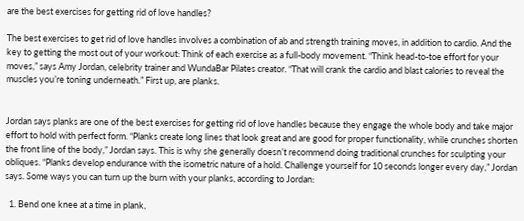are the best exercises for getting rid of love handles?

The best exercises to get rid of love handles involves a combination of ab and strength training moves, in addition to cardio. And the key to getting the most out of your workout: Think of each exercise as a full-body movement. “Think head-to-toe effort for your moves,” says Amy Jordan, celebrity trainer and WundaBar Pilates creator. “That will crank the cardio and blast calories to reveal the muscles you’re toning underneath.” First up, are planks.


Jordan says planks are one of the best exercises for getting rid of love handles because they engage the whole body and take major effort to hold with perfect form. “Planks create long lines that look great and are good for proper functionality, while crunches shorten the front line of the body,” Jordan says. This is why she generally doesn’t recommend doing traditional crunches for sculpting your obliques. “Planks develop endurance with the isometric nature of a hold. Challenge yourself for 10 seconds longer every day,” Jordan says. Some ways you can turn up the burn with your planks, according to Jordan:

  1. Bend one knee at a time in plank,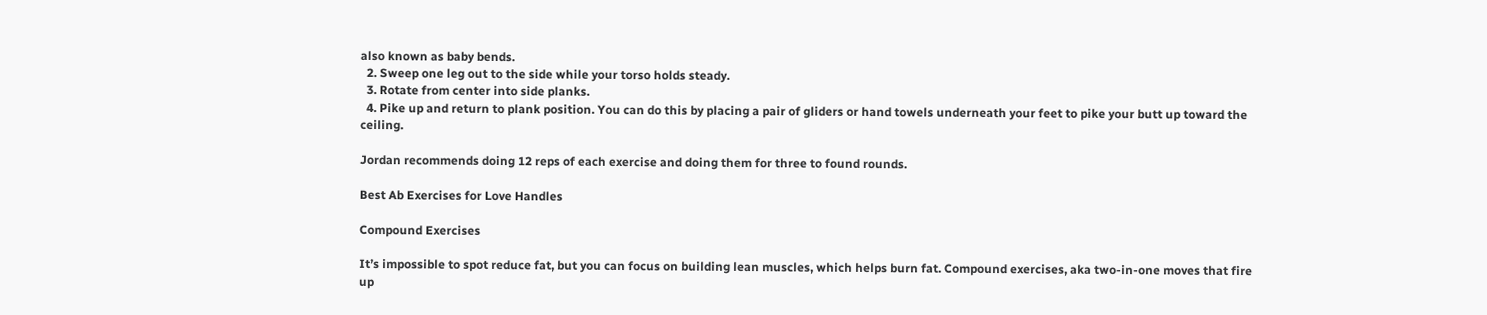also known as baby bends.
  2. Sweep one leg out to the side while your torso holds steady.
  3. Rotate from center into side planks.
  4. Pike up and return to plank position. You can do this by placing a pair of gliders or hand towels underneath your feet to pike your butt up toward the ceiling.

Jordan recommends doing 12 reps of each exercise and doing them for three to found rounds.

Best Ab Exercises for Love Handles

Compound Exercises

It’s impossible to spot reduce fat, but you can focus on building lean muscles, which helps burn fat. Compound exercises, aka two-in-one moves that fire up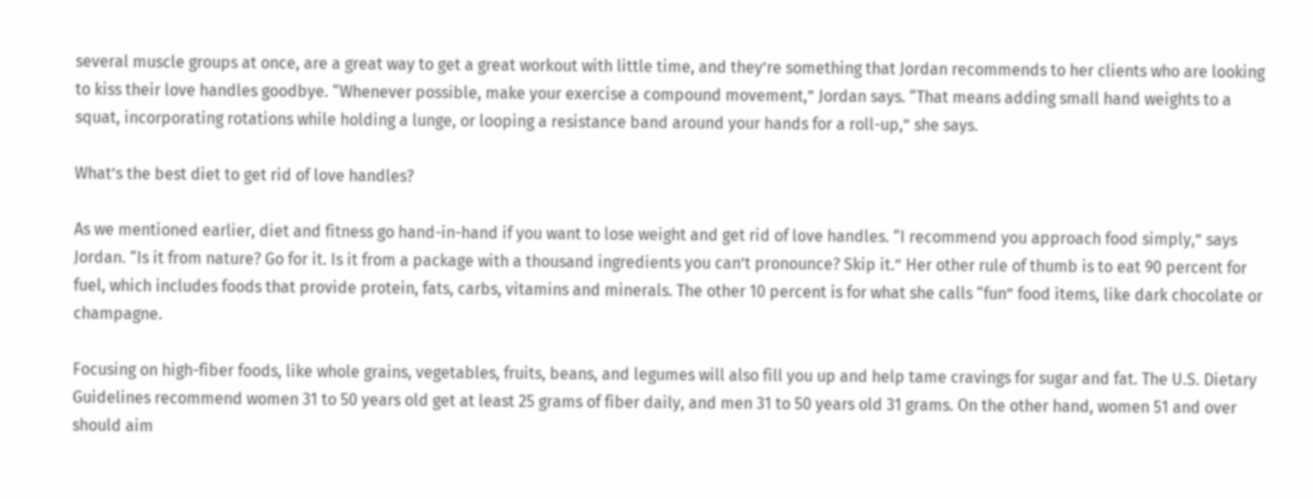several muscle groups at once, are a great way to get a great workout with little time, and they’re something that Jordan recommends to her clients who are looking to kiss their love handles goodbye. “Whenever possible, make your exercise a compound movement,” Jordan says. “That means adding small hand weights to a squat, incorporating rotations while holding a lunge, or looping a resistance band around your hands for a roll-up,” she says.

What’s the best diet to get rid of love handles?

As we mentioned earlier, diet and fitness go hand-in-hand if you want to lose weight and get rid of love handles. “I recommend you approach food simply,” says Jordan. “Is it from nature? Go for it. Is it from a package with a thousand ingredients you can’t pronounce? Skip it.” Her other rule of thumb is to eat 90 percent for fuel, which includes foods that provide protein, fats, carbs, vitamins and minerals. The other 10 percent is for what she calls “fun” food items, like dark chocolate or champagne.

Focusing on high-fiber foods, like whole grains, vegetables, fruits, beans, and legumes will also fill you up and help tame cravings for sugar and fat. The U.S. Dietary Guidelines recommend women 31 to 50 years old get at least 25 grams of fiber daily, and men 31 to 50 years old 31 grams. On the other hand, women 51 and over should aim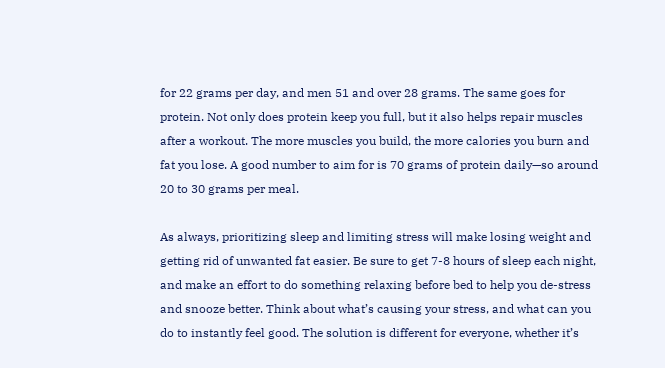for 22 grams per day, and men 51 and over 28 grams. The same goes for protein. Not only does protein keep you full, but it also helps repair muscles after a workout. The more muscles you build, the more calories you burn and fat you lose. A good number to aim for is 70 grams of protein daily—so around 20 to 30 grams per meal.

As always, prioritizing sleep and limiting stress will make losing weight and getting rid of unwanted fat easier. Be sure to get 7-8 hours of sleep each night, and make an effort to do something relaxing before bed to help you de-stress and snooze better. Think about what’s causing your stress, and what can you do to instantly feel good. The solution is different for everyone, whether it’s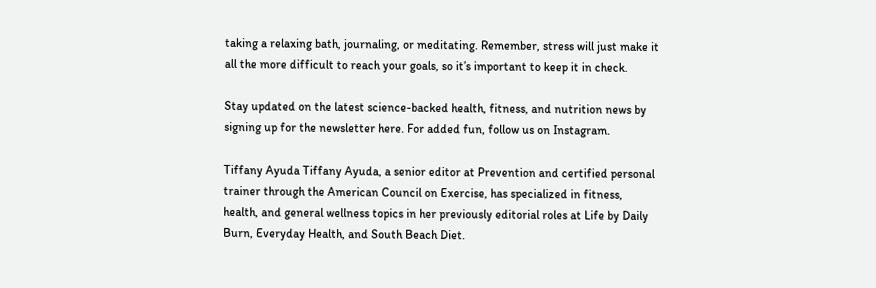taking a relaxing bath, journaling, or meditating. Remember, stress will just make it all the more difficult to reach your goals, so it’s important to keep it in check.

Stay updated on the latest science-backed health, fitness, and nutrition news by signing up for the newsletter here. For added fun, follow us on Instagram.

Tiffany Ayuda Tiffany Ayuda, a senior editor at Prevention and certified personal trainer through the American Council on Exercise, has specialized in fitness, health, and general wellness topics in her previously editorial roles at Life by Daily Burn, Everyday Health, and South Beach Diet.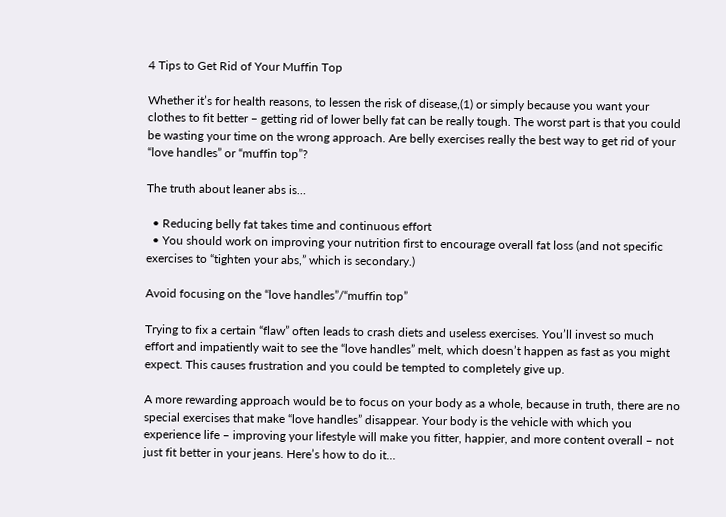4 Tips to Get Rid of Your Muffin Top

Whether it’s for health reasons, to lessen the risk of disease,(1) or simply because you want your clothes to fit better – getting rid of lower belly fat can be really tough. The worst part is that you could be wasting your time on the wrong approach. Are belly exercises really the best way to get rid of your “love handles” or “muffin top”?

The truth about leaner abs is…

  • Reducing belly fat takes time and continuous effort
  • You should work on improving your nutrition first to encourage overall fat loss (and not specific exercises to “tighten your abs,” which is secondary.)

Avoid focusing on the “love handles”/“muffin top”

Trying to fix a certain “flaw” often leads to crash diets and useless exercises. You’ll invest so much effort and impatiently wait to see the “love handles” melt, which doesn’t happen as fast as you might expect. This causes frustration and you could be tempted to completely give up.

A more rewarding approach would be to focus on your body as a whole, because in truth, there are no special exercises that make “love handles” disappear. Your body is the vehicle with which you experience life – improving your lifestyle will make you fitter, happier, and more content overall – not just fit better in your jeans. Here’s how to do it…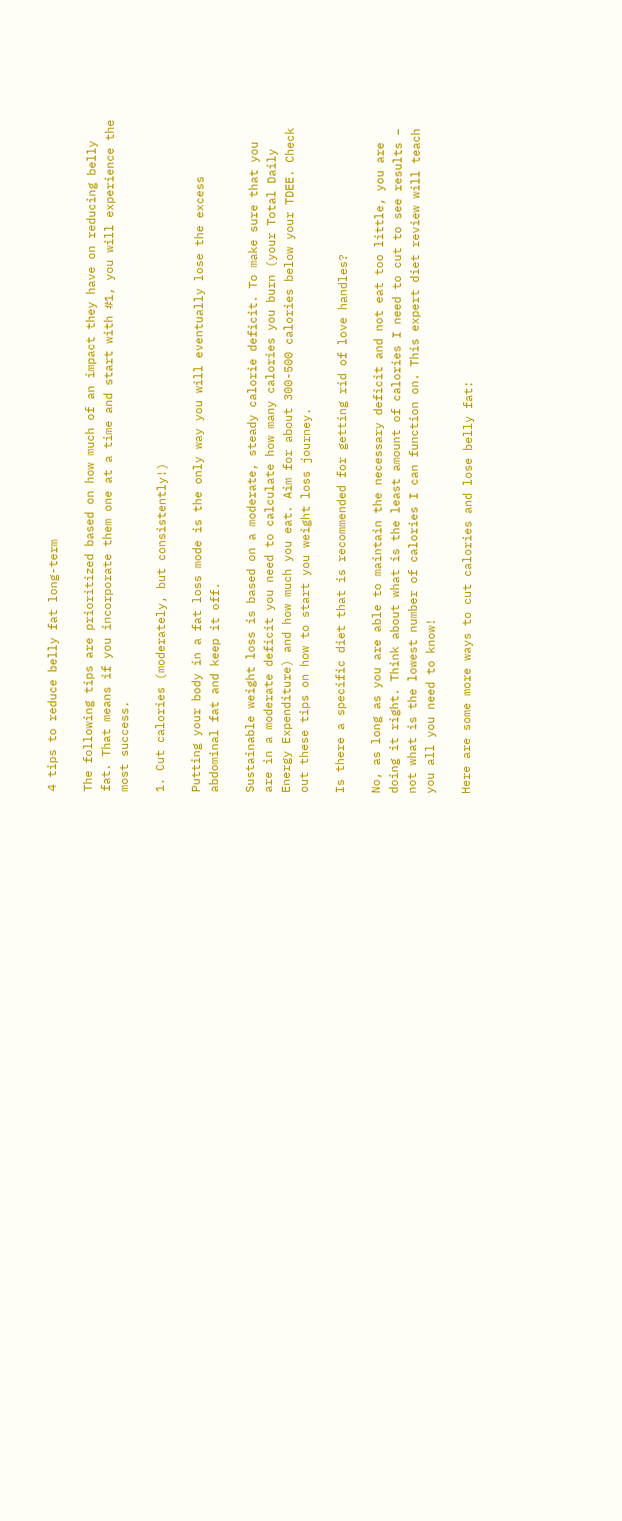4 tips to reduce belly fat long-term

The following tips are prioritized based on how much of an impact they have on reducing belly fat. That means if you incorporate them one at a time and start with #1, you will experience the most success.

1. Cut calories (moderately, but consistently!)

Putting your body in a fat loss mode is the only way you will eventually lose the excess abdominal fat and keep it off.

Sustainable weight loss is based on a moderate, steady calorie deficit. To make sure that you are in a moderate deficit you need to calculate how many calories you burn (your Total Daily Energy Expenditure) and how much you eat. Aim for about 300-500 calories below your TDEE. Check out these tips on how to start you weight loss journey.

Is there a specific diet that is recommended for getting rid of love handles?

No, as long as you are able to maintain the necessary deficit and not eat too little, you are doing it right. Think about what is the least amount of calories I need to cut to see results – not what is the lowest number of calories I can function on. This expert diet review will teach you all you need to know!

Here are some more ways to cut calories and lose belly fat: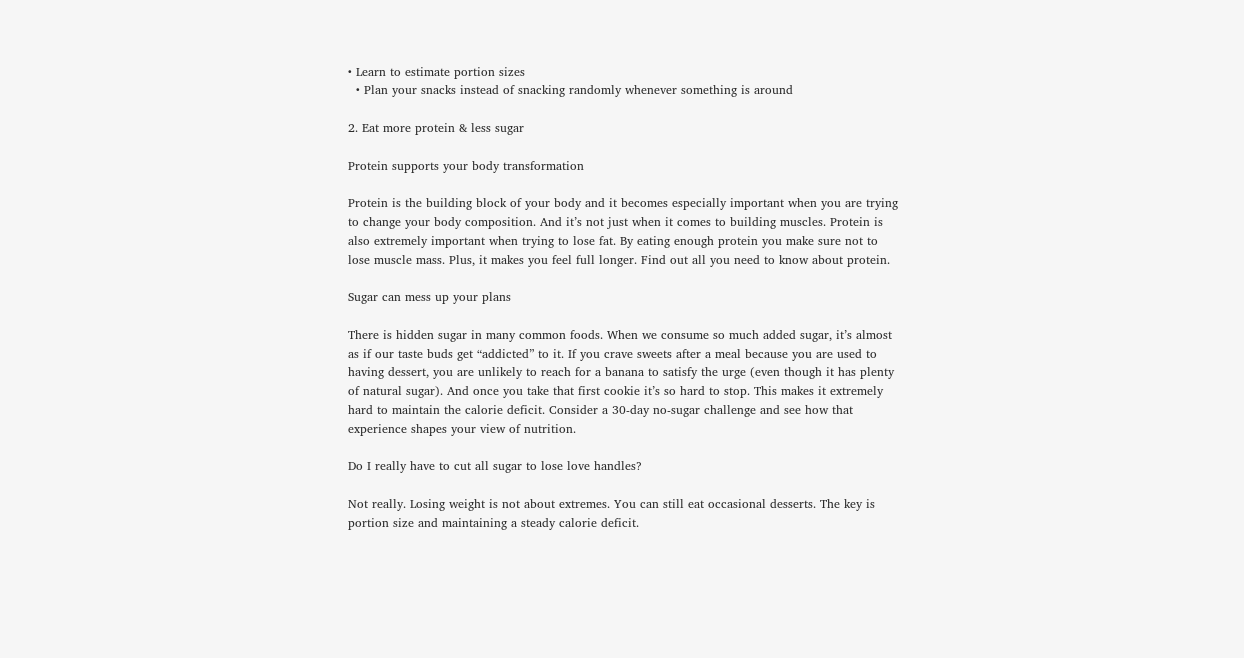• Learn to estimate portion sizes
  • Plan your snacks instead of snacking randomly whenever something is around

2. Eat more protein & less sugar

Protein supports your body transformation

Protein is the building block of your body and it becomes especially important when you are trying to change your body composition. And it’s not just when it comes to building muscles. Protein is also extremely important when trying to lose fat. By eating enough protein you make sure not to lose muscle mass. Plus, it makes you feel full longer. Find out all you need to know about protein.

Sugar can mess up your plans

There is hidden sugar in many common foods. When we consume so much added sugar, it’s almost as if our taste buds get “addicted” to it. If you crave sweets after a meal because you are used to having dessert, you are unlikely to reach for a banana to satisfy the urge (even though it has plenty of natural sugar). And once you take that first cookie it’s so hard to stop. This makes it extremely hard to maintain the calorie deficit. Consider a 30-day no-sugar challenge and see how that experience shapes your view of nutrition.

Do I really have to cut all sugar to lose love handles?

Not really. Losing weight is not about extremes. You can still eat occasional desserts. The key is portion size and maintaining a steady calorie deficit.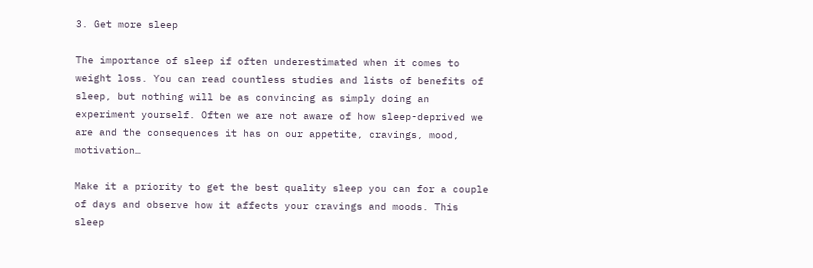3. Get more sleep

The importance of sleep if often underestimated when it comes to weight loss. You can read countless studies and lists of benefits of sleep, but nothing will be as convincing as simply doing an experiment yourself. Often we are not aware of how sleep-deprived we are and the consequences it has on our appetite, cravings, mood, motivation…

Make it a priority to get the best quality sleep you can for a couple of days and observe how it affects your cravings and moods. This sleep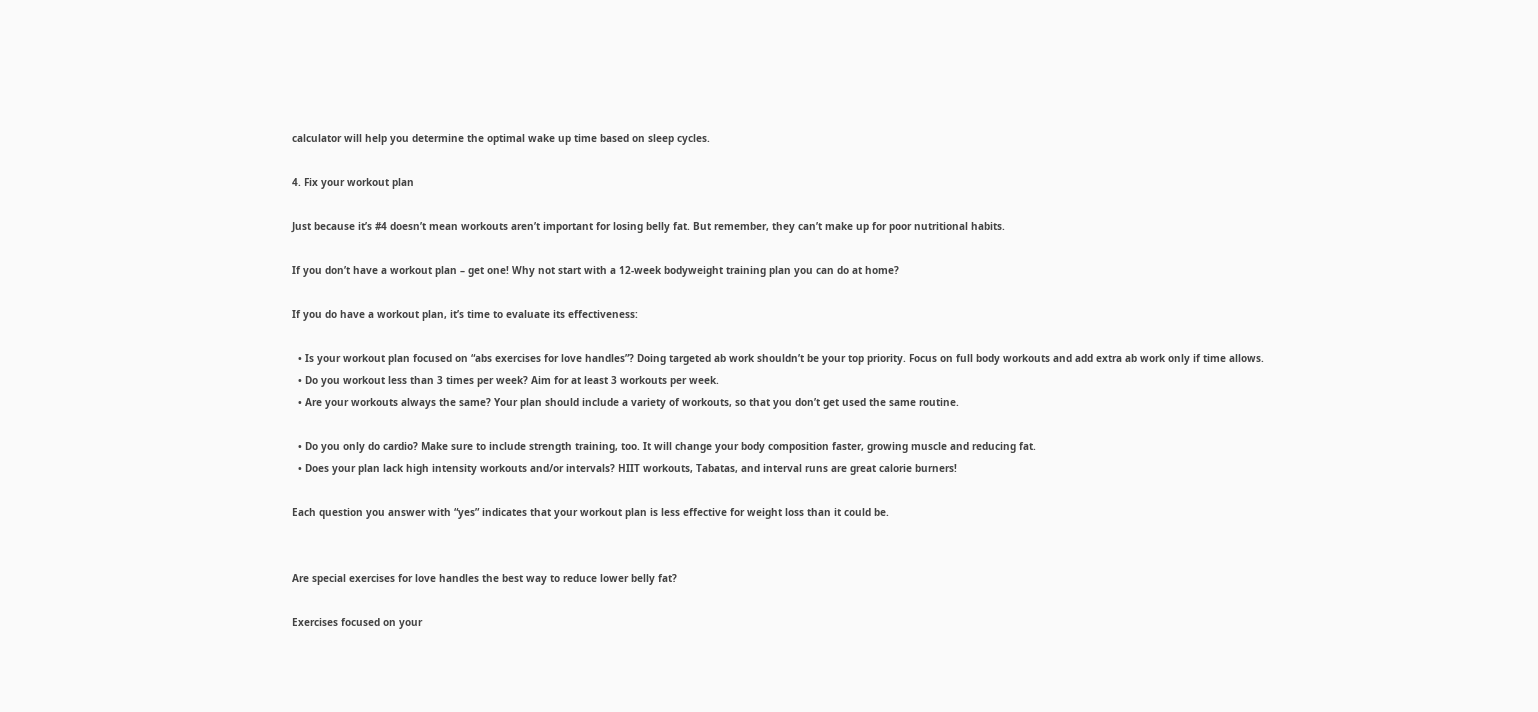calculator will help you determine the optimal wake up time based on sleep cycles.

4. Fix your workout plan

Just because it’s #4 doesn’t mean workouts aren’t important for losing belly fat. But remember, they can’t make up for poor nutritional habits.

If you don’t have a workout plan – get one! Why not start with a 12-week bodyweight training plan you can do at home?

If you do have a workout plan, it’s time to evaluate its effectiveness:

  • Is your workout plan focused on “abs exercises for love handles”? Doing targeted ab work shouldn’t be your top priority. Focus on full body workouts and add extra ab work only if time allows.
  • Do you workout less than 3 times per week? Aim for at least 3 workouts per week.
  • Are your workouts always the same? Your plan should include a variety of workouts, so that you don’t get used the same routine.

  • Do you only do cardio? Make sure to include strength training, too. It will change your body composition faster, growing muscle and reducing fat.
  • Does your plan lack high intensity workouts and/or intervals? HIIT workouts, Tabatas, and interval runs are great calorie burners!

Each question you answer with “yes” indicates that your workout plan is less effective for weight loss than it could be.


Are special exercises for love handles the best way to reduce lower belly fat?

Exercises focused on your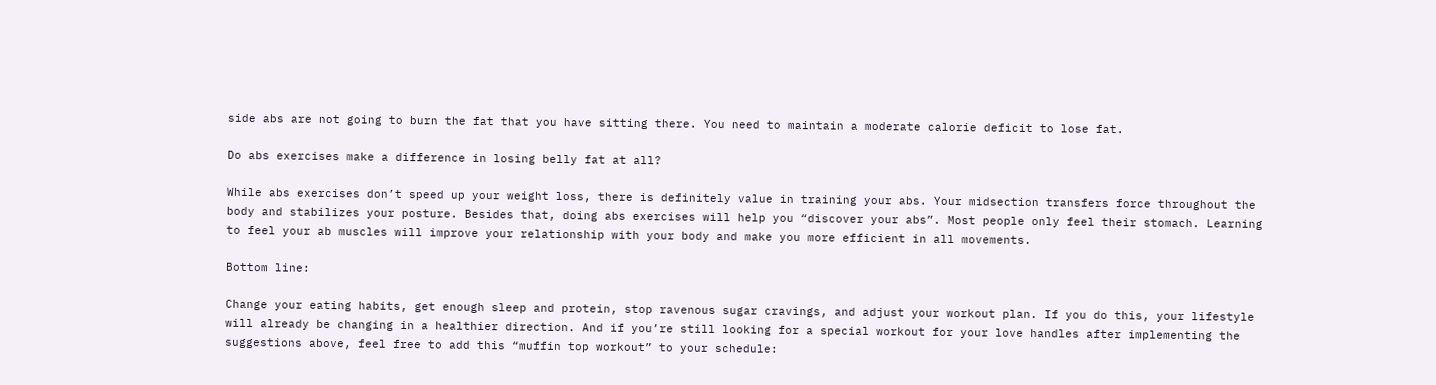side abs are not going to burn the fat that you have sitting there. You need to maintain a moderate calorie deficit to lose fat.

Do abs exercises make a difference in losing belly fat at all?

While abs exercises don’t speed up your weight loss, there is definitely value in training your abs. Your midsection transfers force throughout the body and stabilizes your posture. Besides that, doing abs exercises will help you “discover your abs”. Most people only feel their stomach. Learning to feel your ab muscles will improve your relationship with your body and make you more efficient in all movements.

Bottom line:

Change your eating habits, get enough sleep and protein, stop ravenous sugar cravings, and adjust your workout plan. If you do this, your lifestyle will already be changing in a healthier direction. And if you’re still looking for a special workout for your love handles after implementing the suggestions above, feel free to add this “muffin top workout” to your schedule: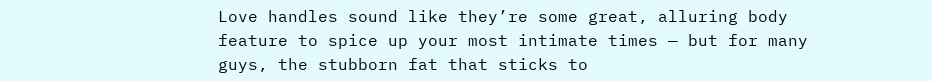Love handles sound like they’re some great, alluring body feature to spice up your most intimate times — but for many guys, the stubborn fat that sticks to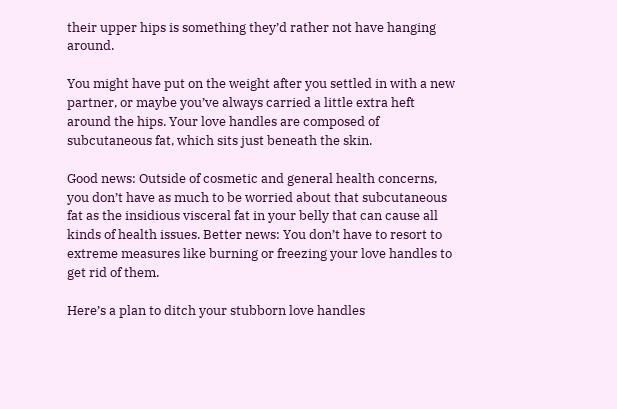their upper hips is something they’d rather not have hanging around.

You might have put on the weight after you settled in with a new partner, or maybe you’ve always carried a little extra heft around the hips. Your love handles are composed of subcutaneous fat, which sits just beneath the skin.

Good news: Outside of cosmetic and general health concerns, you don’t have as much to be worried about that subcutaneous fat as the insidious visceral fat in your belly that can cause all kinds of health issues. Better news: You don’t have to resort to extreme measures like burning or freezing your love handles to get rid of them.

Here’s a plan to ditch your stubborn love handles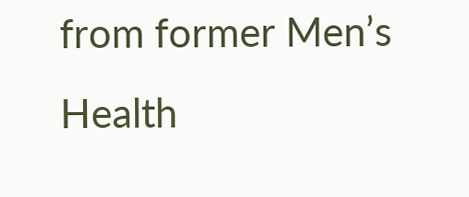from former Men’s Health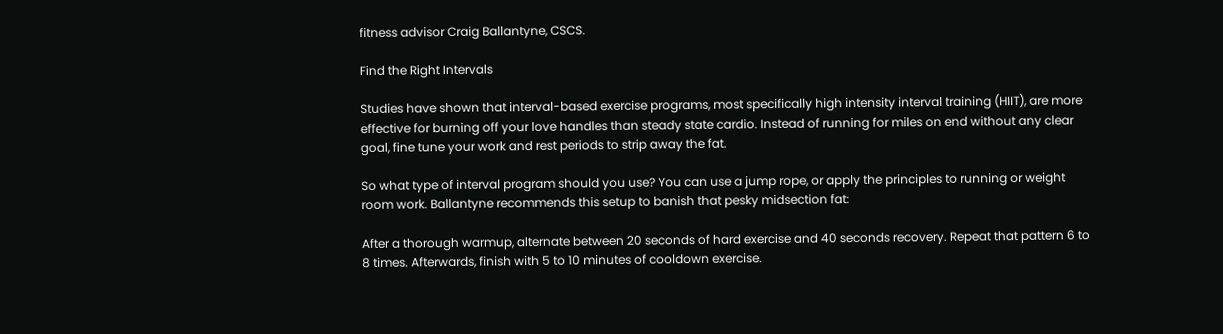fitness advisor Craig Ballantyne, CSCS.

Find the Right Intervals

Studies have shown that interval-based exercise programs, most specifically high intensity interval training (HIIT), are more effective for burning off your love handles than steady state cardio. Instead of running for miles on end without any clear goal, fine tune your work and rest periods to strip away the fat.

So what type of interval program should you use? You can use a jump rope, or apply the principles to running or weight room work. Ballantyne recommends this setup to banish that pesky midsection fat:

After a thorough warmup, alternate between 20 seconds of hard exercise and 40 seconds recovery. Repeat that pattern 6 to 8 times. Afterwards, finish with 5 to 10 minutes of cooldown exercise.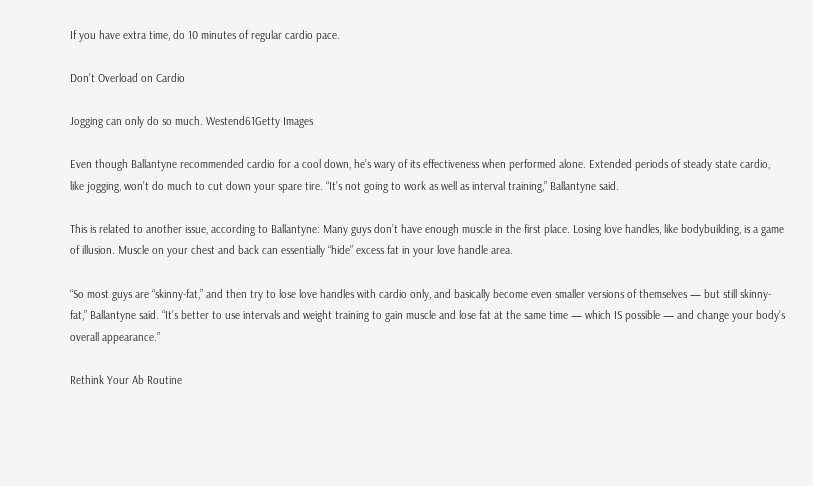If you have extra time, do 10 minutes of regular cardio pace.

Don’t Overload on Cardio

Jogging can only do so much. Westend61Getty Images

Even though Ballantyne recommended cardio for a cool down, he’s wary of its effectiveness when performed alone. Extended periods of steady state cardio, like jogging, won’t do much to cut down your spare tire. “It’s not going to work as well as interval training,” Ballantyne said.

This is related to another issue, according to Ballantyne: Many guys don’t have enough muscle in the first place. Losing love handles, like bodybuilding, is a game of illusion. Muscle on your chest and back can essentially “hide” excess fat in your love handle area.

“So most guys are “skinny-fat,” and then try to lose love handles with cardio only, and basically become even smaller versions of themselves — but still skinny-fat,” Ballantyne said. “It’s better to use intervals and weight training to gain muscle and lose fat at the same time — which IS possible — and change your body’s overall appearance.”

Rethink Your Ab Routine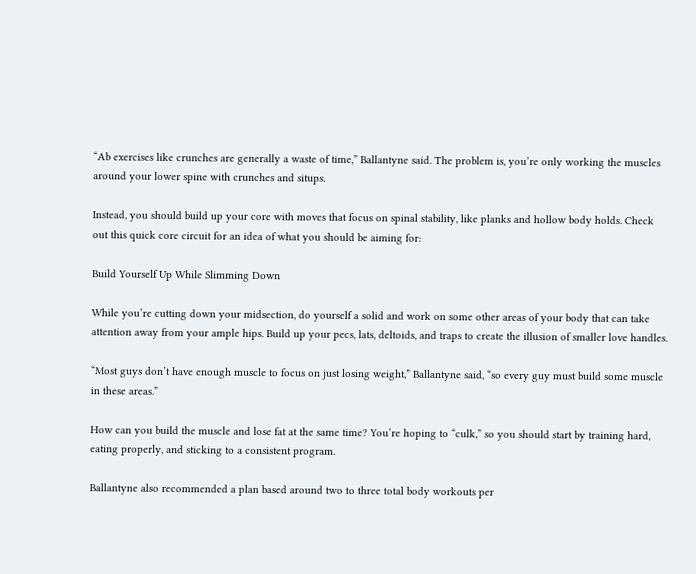“Ab exercises like crunches are generally a waste of time,” Ballantyne said. The problem is, you’re only working the muscles around your lower spine with crunches and situps.

Instead, you should build up your core with moves that focus on spinal stability, like planks and hollow body holds. Check out this quick core circuit for an idea of what you should be aiming for:

Build Yourself Up While Slimming Down

While you’re cutting down your midsection, do yourself a solid and work on some other areas of your body that can take attention away from your ample hips. Build up your pecs, lats, deltoids, and traps to create the illusion of smaller love handles.

“Most guys don’t have enough muscle to focus on just losing weight,” Ballantyne said, “so every guy must build some muscle in these areas.”

How can you build the muscle and lose fat at the same time? You’re hoping to “culk,” so you should start by training hard, eating properly, and sticking to a consistent program.

Ballantyne also recommended a plan based around two to three total body workouts per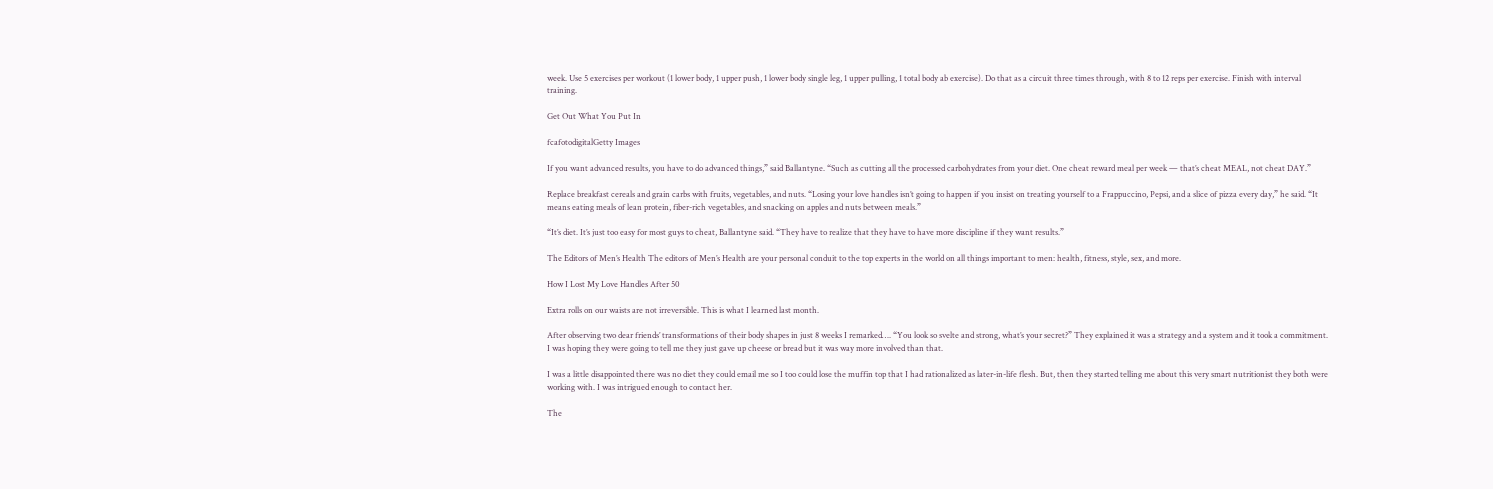week. Use 5 exercises per workout (1 lower body, 1 upper push, 1 lower body single leg, 1 upper pulling, 1 total body ab exercise). Do that as a circuit three times through, with 8 to 12 reps per exercise. Finish with interval training.

Get Out What You Put In

fcafotodigitalGetty Images

If you want advanced results, you have to do advanced things,” said Ballantyne. “Such as cutting all the processed carbohydrates from your diet. One cheat reward meal per week — that’s cheat MEAL, not cheat DAY.”

Replace breakfast cereals and grain carbs with fruits, vegetables, and nuts. “Losing your love handles isn’t going to happen if you insist on treating yourself to a Frappuccino, Pepsi, and a slice of pizza every day,” he said. “It means eating meals of lean protein, fiber-rich vegetables, and snacking on apples and nuts between meals.”

“It’s diet. It’s just too easy for most guys to cheat, Ballantyne said. “They have to realize that they have to have more discipline if they want results.”

The Editors of Men’s Health The editors of Men’s Health are your personal conduit to the top experts in the world on all things important to men: health, fitness, style, sex, and more.

How I Lost My Love Handles After 50

Extra rolls on our waists are not irreversible. This is what I learned last month.

After observing two dear friends’ transformations of their body shapes in just 8 weeks I remarked…. “You look so svelte and strong, what’s your secret?” They explained it was a strategy and a system and it took a commitment. I was hoping they were going to tell me they just gave up cheese or bread but it was way more involved than that.

I was a little disappointed there was no diet they could email me so I too could lose the muffin top that I had rationalized as later-in-life flesh. But, then they started telling me about this very smart nutritionist they both were working with. I was intrigued enough to contact her.

The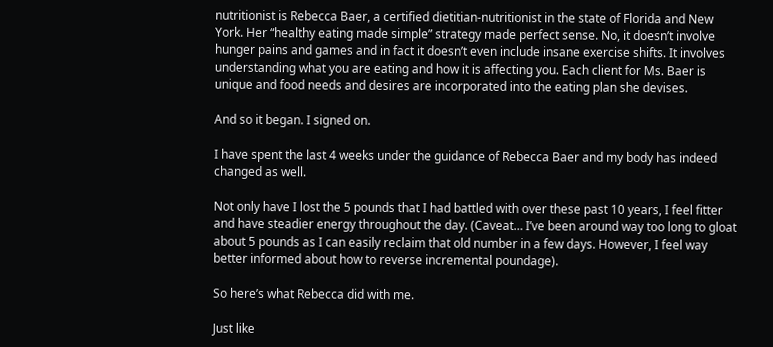nutritionist is Rebecca Baer, a certified dietitian-nutritionist in the state of Florida and New York. Her “healthy eating made simple” strategy made perfect sense. No, it doesn’t involve hunger pains and games and in fact it doesn’t even include insane exercise shifts. It involves understanding what you are eating and how it is affecting you. Each client for Ms. Baer is unique and food needs and desires are incorporated into the eating plan she devises.

And so it began. I signed on.

I have spent the last 4 weeks under the guidance of Rebecca Baer and my body has indeed changed as well.

Not only have I lost the 5 pounds that I had battled with over these past 10 years, I feel fitter and have steadier energy throughout the day. (Caveat… I’ve been around way too long to gloat about 5 pounds as I can easily reclaim that old number in a few days. However, I feel way better informed about how to reverse incremental poundage).

So here’s what Rebecca did with me.

Just like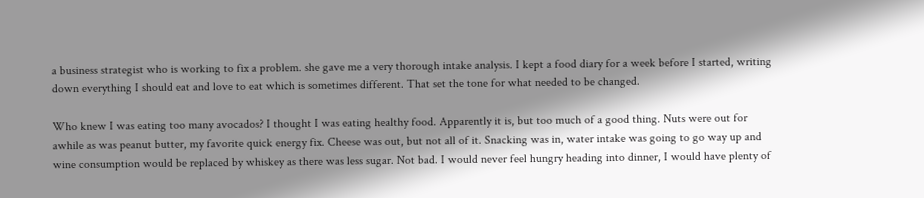a business strategist who is working to fix a problem. she gave me a very thorough intake analysis. I kept a food diary for a week before I started, writing down everything I should eat and love to eat which is sometimes different. That set the tone for what needed to be changed.

Who knew I was eating too many avocados? I thought I was eating healthy food. Apparently it is, but too much of a good thing. Nuts were out for awhile as was peanut butter, my favorite quick energy fix. Cheese was out, but not all of it. Snacking was in, water intake was going to go way up and wine consumption would be replaced by whiskey as there was less sugar. Not bad. I would never feel hungry heading into dinner, I would have plenty of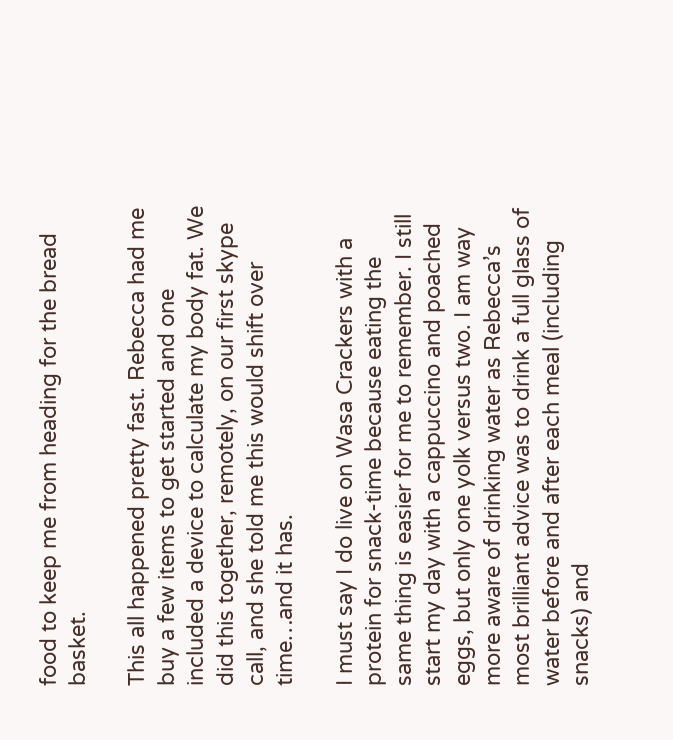food to keep me from heading for the bread basket.

This all happened pretty fast. Rebecca had me buy a few items to get started and one included a device to calculate my body fat. We did this together, remotely, on our first skype call, and she told me this would shift over time…and it has.

I must say I do live on Wasa Crackers with a protein for snack-time because eating the same thing is easier for me to remember. I still start my day with a cappuccino and poached eggs, but only one yolk versus two. I am way more aware of drinking water as Rebecca’s most brilliant advice was to drink a full glass of water before and after each meal (including snacks) and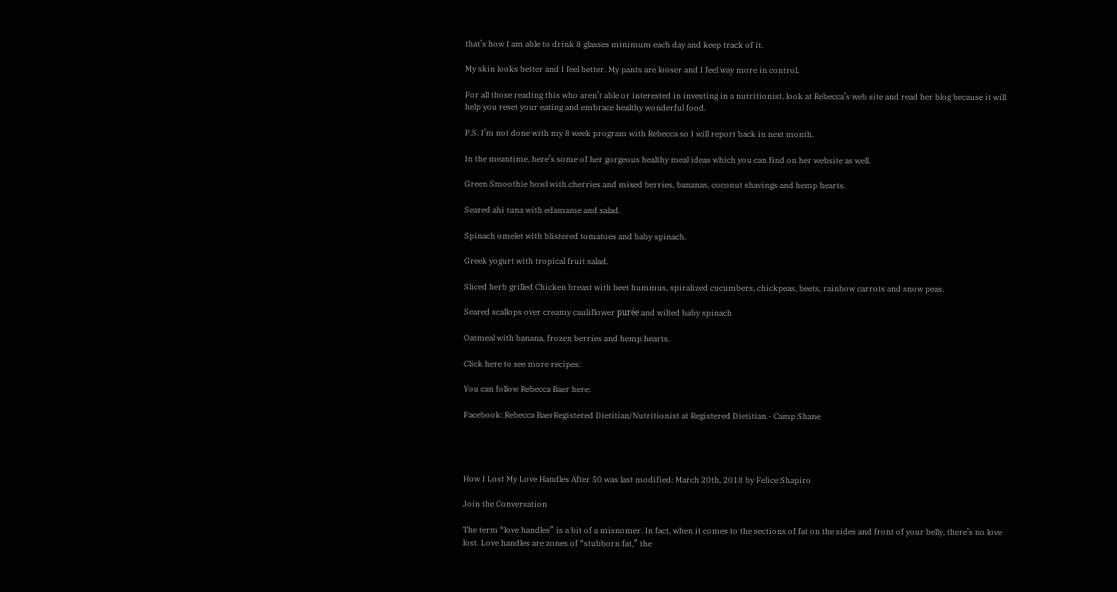that’s how I am able to drink 8 glasses minimum each day and keep track of it.

My skin looks better and I feel better. My pants are looser and I feel way more in control.

For all those reading this who aren’t able or interested in investing in a nutritionist, look at Rebecca’s web site and read her blog because it will help you reset your eating and embrace healthy wonderful food.

P.S. I’m not done with my 8 week program with Rebecca so I will report back in next month.

In the meantime, here’s some of her gorgeous healthy meal ideas which you can find on her website as well.

Green Smoothie bowl with cherries and mixed berries, bananas, coconut shavings and hemp hearts.

Seared ahi tuna with edamame and salad.

Spinach omelet with blistered tomatoes and baby spinach.

Greek yogurt with tropical fruit salad.

Sliced herb grilled Chicken breast with beet hummus, spiralized cucumbers, chickpeas, beets, rainbow carrots and snow peas.

Seared scallops over creamy cauliflower purée and wilted baby spinach

Oatmeal with banana, frozen berries and hemp hearts.

Click here to see more recipes:

You can follow Rebecca Baer here:

Facebook: Rebecca BaerRegistered Dietitian/Nutritionist at Registered Dietitian · Camp Shane




How I Lost My Love Handles After 50 was last modified: March 20th, 2018 by Felice Shapiro

Join the Conversation

The term “love handles” is a bit of a misnomer. In fact, when it comes to the sections of fat on the sides and front of your belly, there’s no love lost. Love handles are zones of “stubborn fat,” the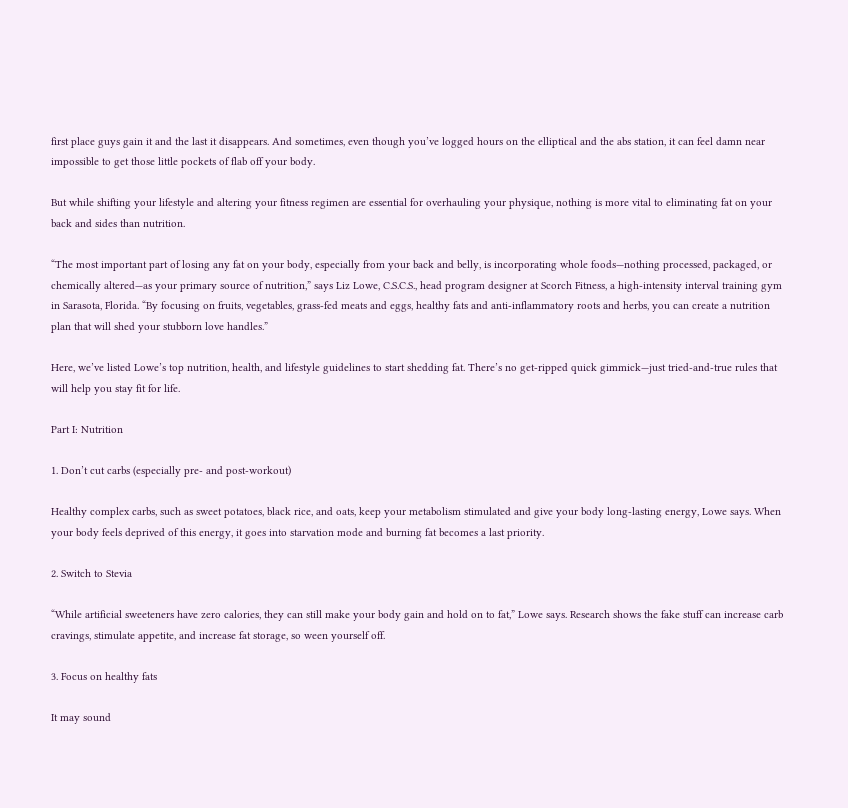first place guys gain it and the last it disappears. And sometimes, even though you’ve logged hours on the elliptical and the abs station, it can feel damn near impossible to get those little pockets of flab off your body.

But while shifting your lifestyle and altering your fitness regimen are essential for overhauling your physique, nothing is more vital to eliminating fat on your back and sides than nutrition.

“The most important part of losing any fat on your body, especially from your back and belly, is incorporating whole foods—nothing processed, packaged, or chemically altered—as your primary source of nutrition,” says Liz Lowe, C.S.C.S., head program designer at Scorch Fitness, a high-intensity interval training gym in Sarasota, Florida. “By focusing on fruits, vegetables, grass-fed meats and eggs, healthy fats and anti-inflammatory roots and herbs, you can create a nutrition plan that will shed your stubborn love handles.”

Here, we’ve listed Lowe’s top nutrition, health, and lifestyle guidelines to start shedding fat. There’s no get-ripped quick gimmick—just tried-and-true rules that will help you stay fit for life.

Part I: Nutrition

1. Don’t cut carbs (especially pre- and post-workout)

Healthy complex carbs, such as sweet potatoes, black rice, and oats, keep your metabolism stimulated and give your body long-lasting energy, Lowe says. When your body feels deprived of this energy, it goes into starvation mode and burning fat becomes a last priority.

2. Switch to Stevia

“While artificial sweeteners have zero calories, they can still make your body gain and hold on to fat,” Lowe says. Research shows the fake stuff can increase carb cravings, stimulate appetite, and increase fat storage, so ween yourself off.

3. Focus on healthy fats

It may sound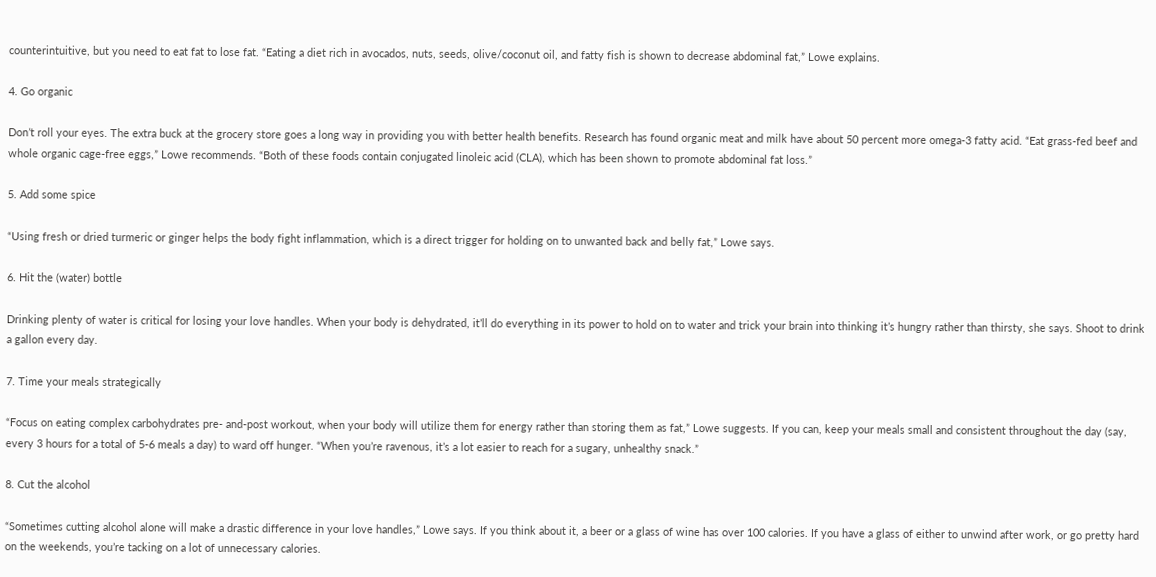counterintuitive, but you need to eat fat to lose fat. “Eating a diet rich in avocados, nuts, seeds, olive/coconut oil, and fatty fish is shown to decrease abdominal fat,” Lowe explains.

4. Go organic

Don’t roll your eyes. The extra buck at the grocery store goes a long way in providing you with better health benefits. Research has found organic meat and milk have about 50 percent more omega-3 fatty acid. “Eat grass-fed beef and whole organic cage-free eggs,” Lowe recommends. “Both of these foods contain conjugated linoleic acid (CLA), which has been shown to promote abdominal fat loss.”

5. Add some spice

“Using fresh or dried turmeric or ginger helps the body fight inflammation, which is a direct trigger for holding on to unwanted back and belly fat,” Lowe says.

6. Hit the (water) bottle

Drinking plenty of water is critical for losing your love handles. When your body is dehydrated, it’ll do everything in its power to hold on to water and trick your brain into thinking it’s hungry rather than thirsty, she says. Shoot to drink a gallon every day.

7. Time your meals strategically

“Focus on eating complex carbohydrates pre- and-post workout, when your body will utilize them for energy rather than storing them as fat,” Lowe suggests. If you can, keep your meals small and consistent throughout the day (say, every 3 hours for a total of 5-6 meals a day) to ward off hunger. “When you’re ravenous, it’s a lot easier to reach for a sugary, unhealthy snack.”

8. Cut the alcohol

“Sometimes cutting alcohol alone will make a drastic difference in your love handles,” Lowe says. If you think about it, a beer or a glass of wine has over 100 calories. If you have a glass of either to unwind after work, or go pretty hard on the weekends, you’re tacking on a lot of unnecessary calories.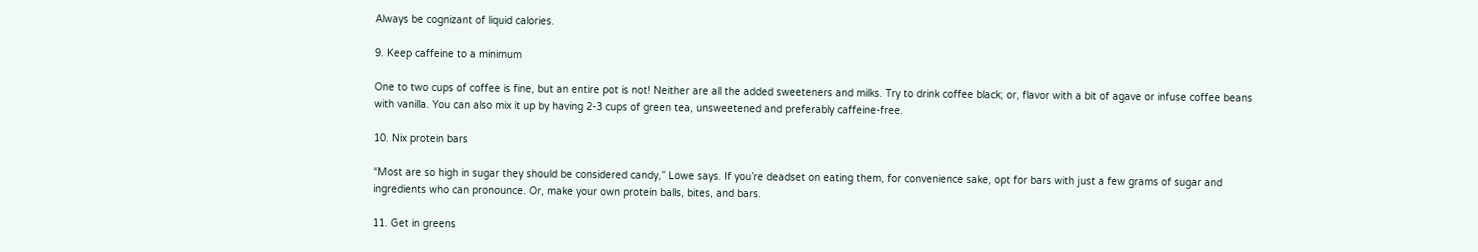Always be cognizant of liquid calories.

9. Keep caffeine to a minimum

One to two cups of coffee is fine, but an entire pot is not! Neither are all the added sweeteners and milks. Try to drink coffee black; or, flavor with a bit of agave or infuse coffee beans with vanilla. You can also mix it up by having 2-3 cups of green tea, unsweetened and preferably caffeine-free.

10. Nix protein bars

“Most are so high in sugar they should be considered candy,” Lowe says. If you’re deadset on eating them, for convenience sake, opt for bars with just a few grams of sugar and ingredients who can pronounce. Or, make your own protein balls, bites, and bars.

11. Get in greens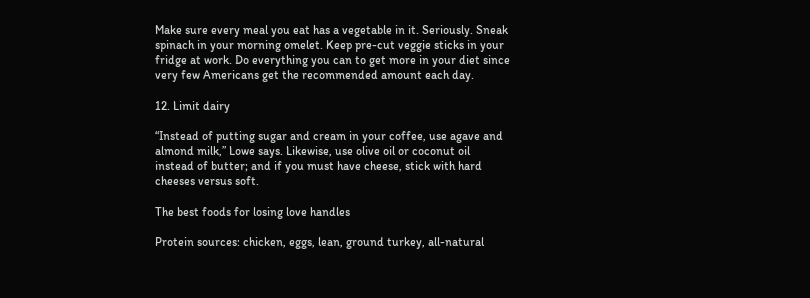Make sure every meal you eat has a vegetable in it. Seriously. Sneak spinach in your morning omelet. Keep pre-cut veggie sticks in your fridge at work. Do everything you can to get more in your diet since very few Americans get the recommended amount each day.

12. Limit dairy

“Instead of putting sugar and cream in your coffee, use agave and almond milk,” Lowe says. Likewise, use olive oil or coconut oil instead of butter; and if you must have cheese, stick with hard cheeses versus soft.

The best foods for losing love handles

Protein sources: chicken, eggs, lean, ground turkey, all-natural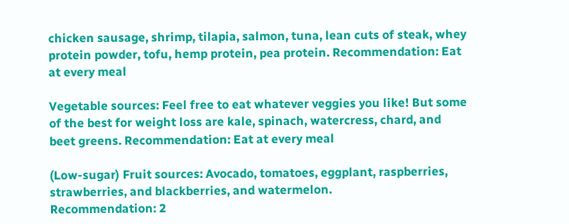chicken sausage, shrimp, tilapia, salmon, tuna, lean cuts of steak, whey protein powder, tofu, hemp protein, pea protein. Recommendation: Eat at every meal

Vegetable sources: Feel free to eat whatever veggies you like! But some of the best for weight loss are kale, spinach, watercress, chard, and beet greens. Recommendation: Eat at every meal

(Low-sugar) Fruit sources: Avocado, tomatoes, eggplant, raspberries, strawberries, and blackberries, and watermelon.
Recommendation: 2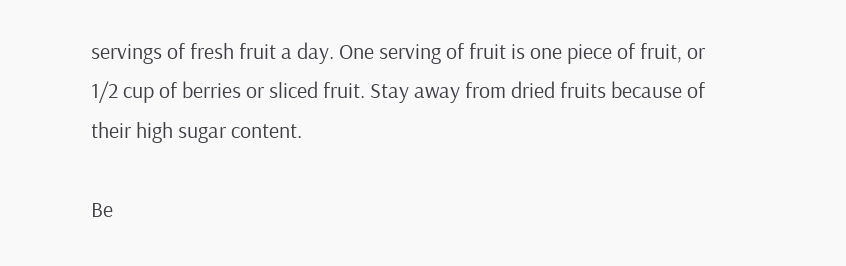servings of fresh fruit a day. One serving of fruit is one piece of fruit, or 1/2 cup of berries or sliced fruit. Stay away from dried fruits because of their high sugar content.

Be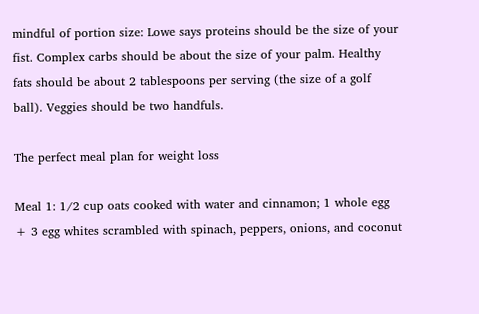mindful of portion size: Lowe says proteins should be the size of your fist. Complex carbs should be about the size of your palm. Healthy fats should be about 2 tablespoons per serving (the size of a golf ball). Veggies should be two handfuls.

The perfect meal plan for weight loss

Meal 1: 1/2 cup oats cooked with water and cinnamon; 1 whole egg + 3 egg whites scrambled with spinach, peppers, onions, and coconut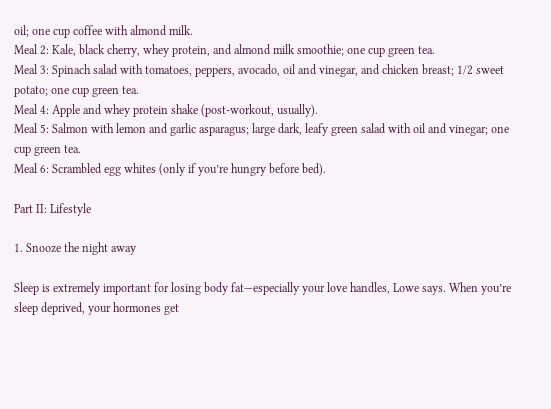oil; one cup coffee with almond milk.
Meal 2: Kale, black cherry, whey protein, and almond milk smoothie; one cup green tea.
Meal 3: Spinach salad with tomatoes, peppers, avocado, oil and vinegar, and chicken breast; 1/2 sweet potato; one cup green tea.
Meal 4: Apple and whey protein shake (post-workout, usually).
Meal 5: Salmon with lemon and garlic asparagus; large dark, leafy green salad with oil and vinegar; one cup green tea.
Meal 6: Scrambled egg whites (only if you’re hungry before bed).

Part II: Lifestyle

1. Snooze the night away

Sleep is extremely important for losing body fat—especially your love handles, Lowe says. When you’re sleep deprived, your hormones get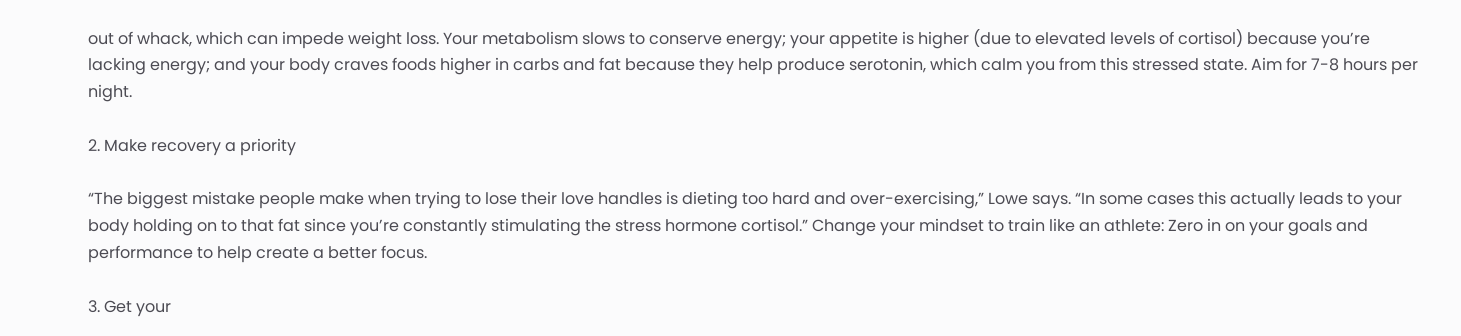out of whack, which can impede weight loss. Your metabolism slows to conserve energy; your appetite is higher (due to elevated levels of cortisol) because you’re lacking energy; and your body craves foods higher in carbs and fat because they help produce serotonin, which calm you from this stressed state. Aim for 7-8 hours per night.

2. Make recovery a priority

“The biggest mistake people make when trying to lose their love handles is dieting too hard and over-exercising,” Lowe says. “In some cases this actually leads to your body holding on to that fat since you’re constantly stimulating the stress hormone cortisol.” Change your mindset to train like an athlete: Zero in on your goals and performance to help create a better focus.

3. Get your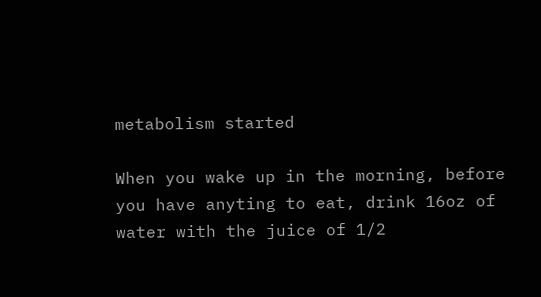metabolism started

When you wake up in the morning, before you have anyting to eat, drink 16oz of water with the juice of 1/2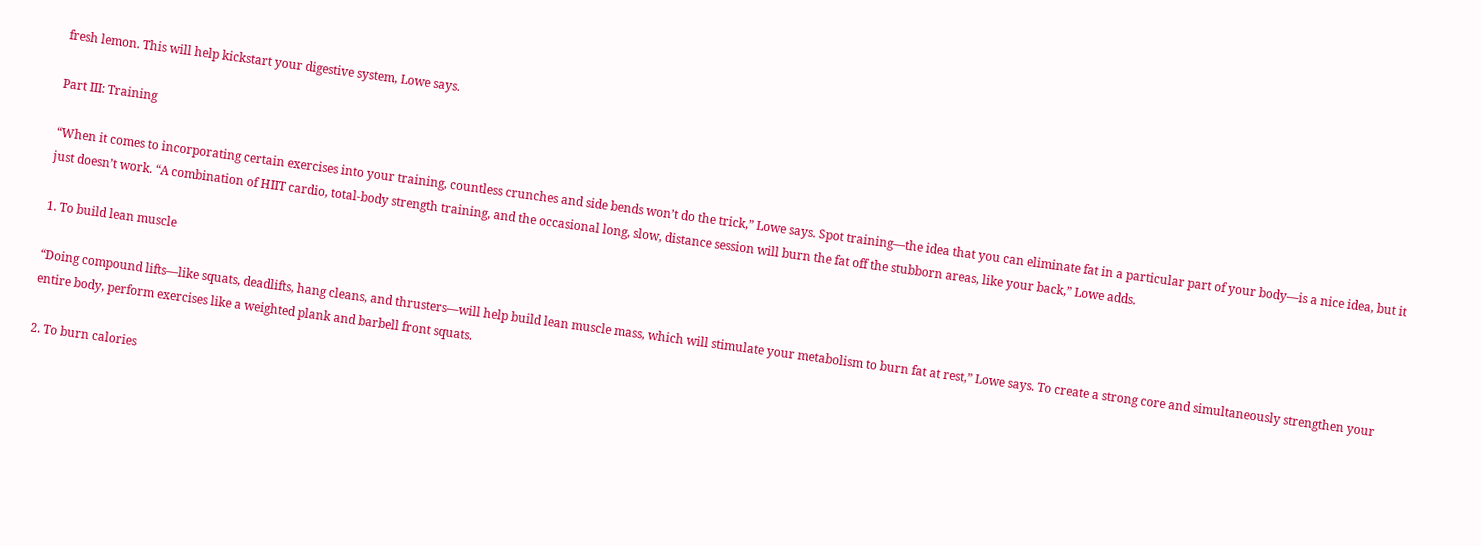fresh lemon. This will help kickstart your digestive system, Lowe says.

Part III: Training

“When it comes to incorporating certain exercises into your training, countless crunches and side bends won’t do the trick,” Lowe says. Spot training—the idea that you can eliminate fat in a particular part of your body—is a nice idea, but it just doesn’t work. “A combination of HIIT cardio, total-body strength training, and the occasional long, slow, distance session will burn the fat off the stubborn areas, like your back,” Lowe adds.

1. To build lean muscle

“Doing compound lifts—like squats, deadlifts, hang cleans, and thrusters—will help build lean muscle mass, which will stimulate your metabolism to burn fat at rest,” Lowe says. To create a strong core and simultaneously strengthen your entire body, perform exercises like a weighted plank and barbell front squats.

2. To burn calories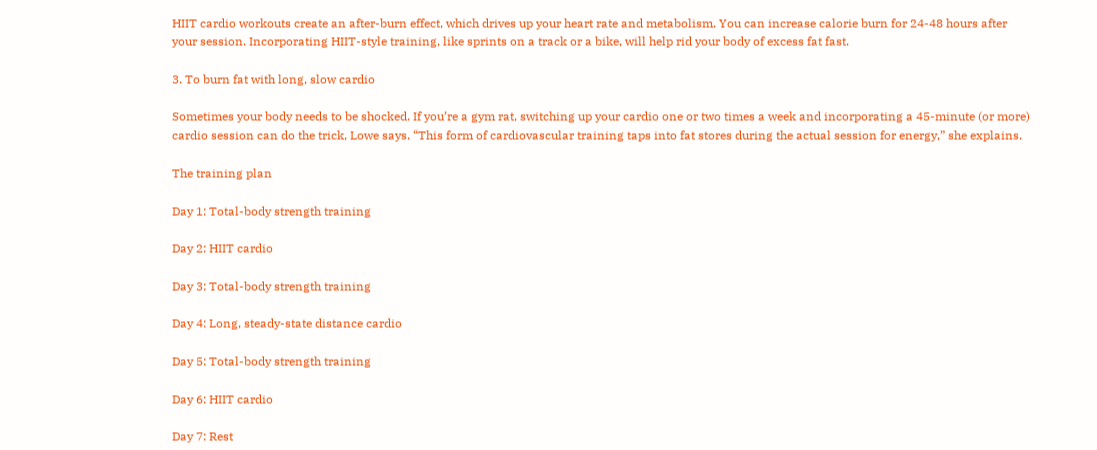HIIT cardio workouts create an after-burn effect, which drives up your heart rate and metabolism. You can increase calorie burn for 24-48 hours after your session. Incorporating HIIT-style training, like sprints on a track or a bike, will help rid your body of excess fat fast.

3. To burn fat with long, slow cardio

Sometimes your body needs to be shocked. If you’re a gym rat, switching up your cardio one or two times a week and incorporating a 45-minute (or more) cardio session can do the trick, Lowe says. “This form of cardiovascular training taps into fat stores during the actual session for energy,” she explains.

The training plan

Day 1: Total-body strength training

Day 2: HIIT cardio

Day 3: Total-body strength training

Day 4: Long, steady-state distance cardio

Day 5: Total-body strength training

Day 6: HIIT cardio

Day 7: Rest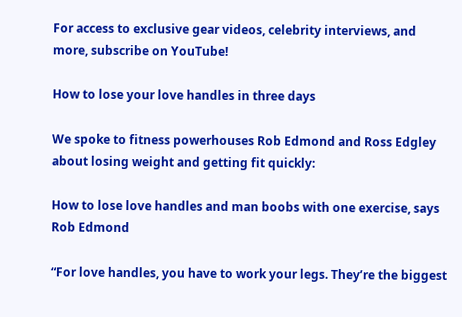For access to exclusive gear videos, celebrity interviews, and more, subscribe on YouTube!

How to lose your love handles in three days

We spoke to fitness powerhouses Rob Edmond and Ross Edgley about losing weight and getting fit quickly:

How to lose love handles and man boobs with one exercise, says Rob Edmond

“For love handles, you have to work your legs. They’re the biggest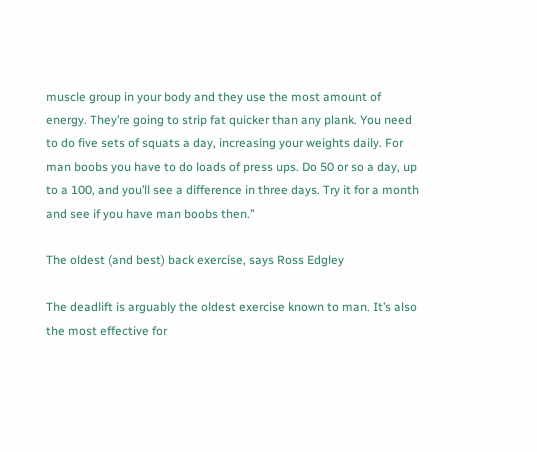muscle group in your body and they use the most amount of energy. They’re going to strip fat quicker than any plank. You need to do five sets of squats a day, increasing your weights daily. For man boobs you have to do loads of press ups. Do 50 or so a day, up to a 100, and you’ll see a difference in three days. Try it for a month and see if you have man boobs then.”

The oldest (and best) back exercise, says Ross Edgley

The deadlift is arguably the oldest exercise known to man. It’s also the most effective for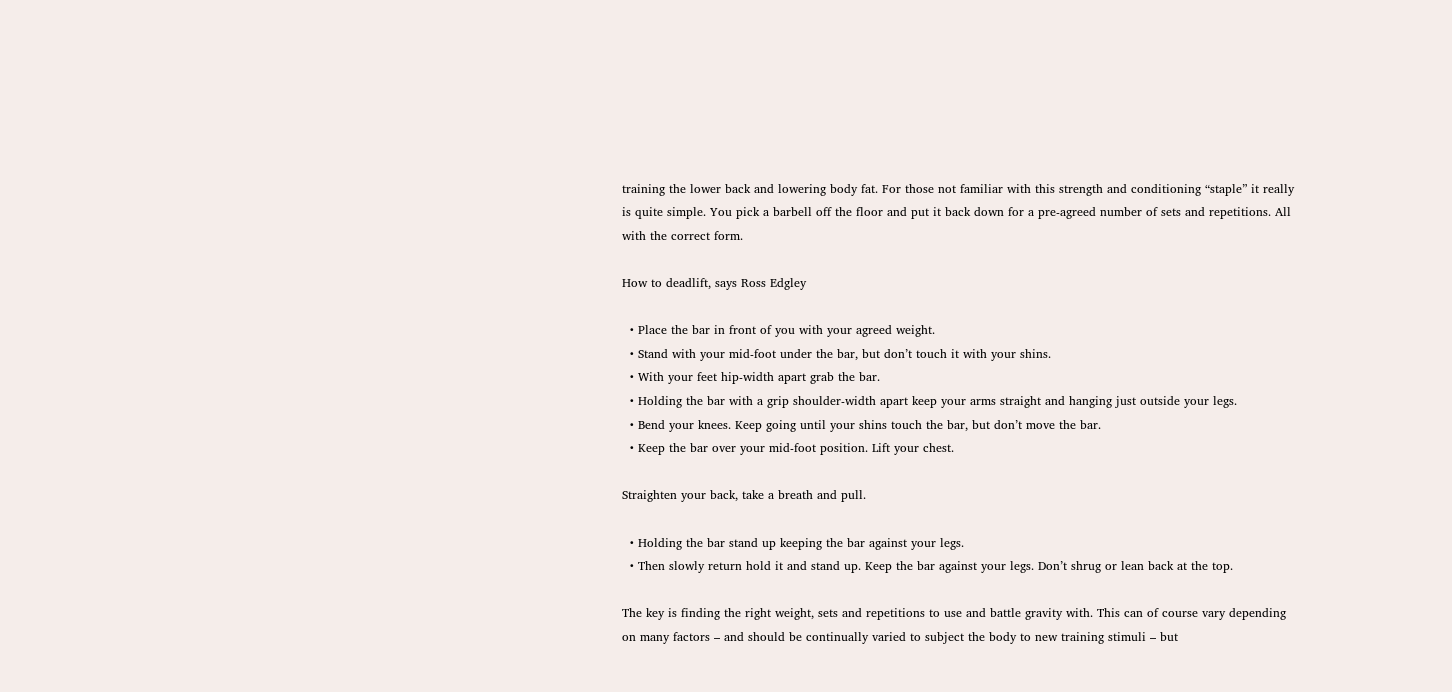training the lower back and lowering body fat. For those not familiar with this strength and conditioning “staple” it really is quite simple. You pick a barbell off the floor and put it back down for a pre-agreed number of sets and repetitions. All with the correct form.

How to deadlift, says Ross Edgley

  • Place the bar in front of you with your agreed weight.
  • Stand with your mid-foot under the bar, but don’t touch it with your shins.
  • With your feet hip-width apart grab the bar.
  • Holding the bar with a grip shoulder-width apart keep your arms straight and hanging just outside your legs.
  • Bend your knees. Keep going until your shins touch the bar, but don’t move the bar.
  • Keep the bar over your mid-foot position. Lift your chest.

Straighten your back, take a breath and pull.

  • Holding the bar stand up keeping the bar against your legs.
  • Then slowly return hold it and stand up. Keep the bar against your legs. Don’t shrug or lean back at the top.

The key is finding the right weight, sets and repetitions to use and battle gravity with. This can of course vary depending on many factors – and should be continually varied to subject the body to new training stimuli – but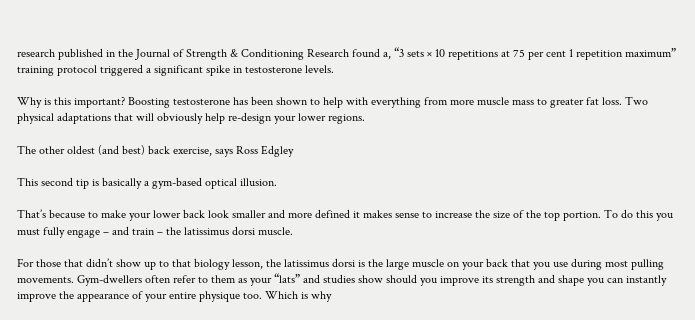research published in the Journal of Strength & Conditioning Research found a, “3 sets × 10 repetitions at 75 per cent 1 repetition maximum” training protocol triggered a significant spike in testosterone levels.

Why is this important? Boosting testosterone has been shown to help with everything from more muscle mass to greater fat loss. Two physical adaptations that will obviously help re-design your lower regions.

The other oldest (and best) back exercise, says Ross Edgley

This second tip is basically a gym-based optical illusion.

That’s because to make your lower back look smaller and more defined it makes sense to increase the size of the top portion. To do this you must fully engage – and train – the latissimus dorsi muscle.

For those that didn’t show up to that biology lesson, the latissimus dorsi is the large muscle on your back that you use during most pulling movements. Gym-dwellers often refer to them as your “lats” and studies show should you improve its strength and shape you can instantly improve the appearance of your entire physique too. Which is why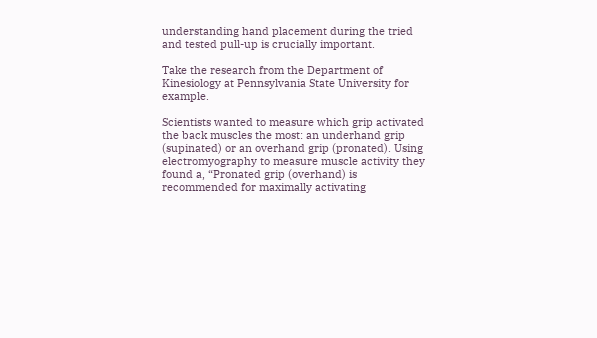understanding hand placement during the tried and tested pull-up is crucially important.

Take the research from the Department of Kinesiology at Pennsylvania State University for example.

Scientists wanted to measure which grip activated the back muscles the most: an underhand grip (supinated) or an overhand grip (pronated). Using electromyography to measure muscle activity they found a, “Pronated grip (overhand) is recommended for maximally activating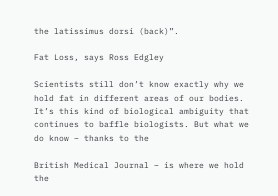the latissimus dorsi (back)”.

Fat Loss, says Ross Edgley

Scientists still don’t know exactly why we hold fat in different areas of our bodies. It’s this kind of biological ambiguity that continues to baffle biologists. But what we do know – thanks to the

British Medical Journal – is where we hold the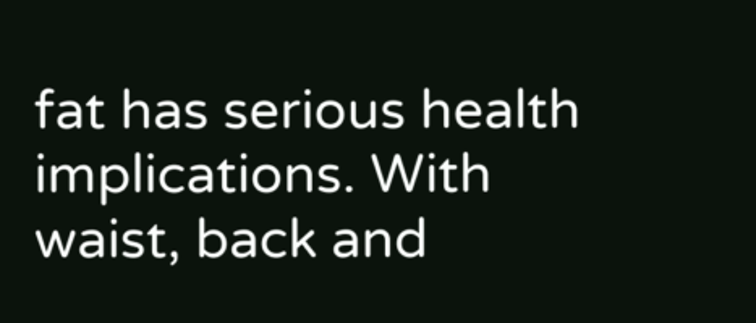fat has serious health implications. With waist, back and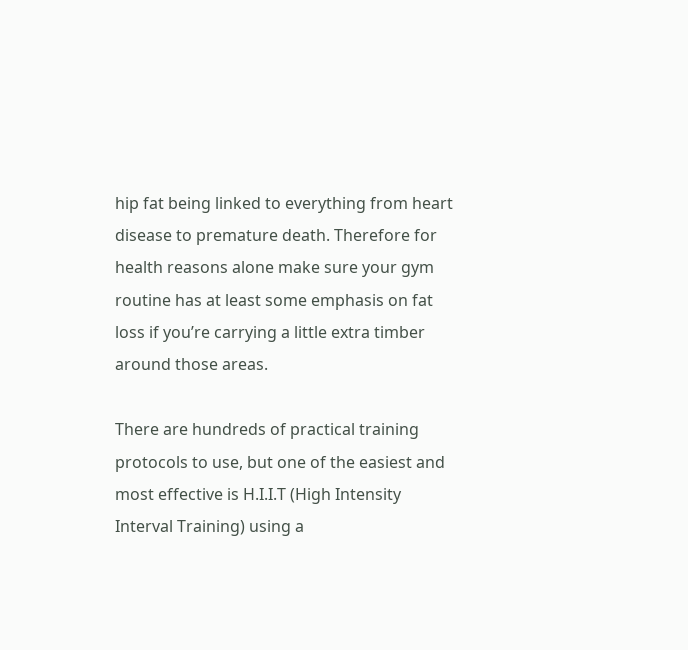hip fat being linked to everything from heart disease to premature death. Therefore for health reasons alone make sure your gym routine has at least some emphasis on fat loss if you’re carrying a little extra timber around those areas.

There are hundreds of practical training protocols to use, but one of the easiest and most effective is H.I.I.T (High Intensity Interval Training) using a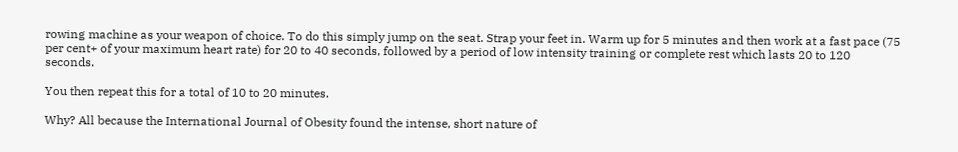rowing machine as your weapon of choice. To do this simply jump on the seat. Strap your feet in. Warm up for 5 minutes and then work at a fast pace (75 per cent+ of your maximum heart rate) for 20 to 40 seconds, followed by a period of low intensity training or complete rest which lasts 20 to 120 seconds.

You then repeat this for a total of 10 to 20 minutes.

Why? All because the International Journal of Obesity found the intense, short nature of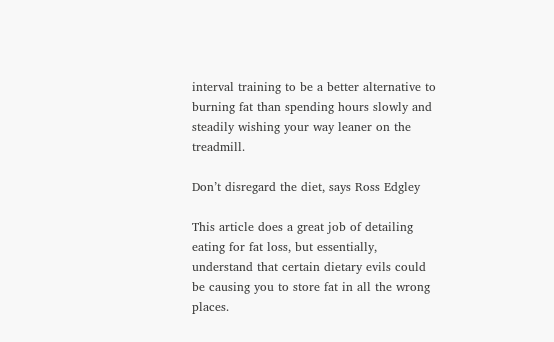interval training to be a better alternative to burning fat than spending hours slowly and steadily wishing your way leaner on the treadmill.

Don’t disregard the diet, says Ross Edgley

This article does a great job of detailing eating for fat loss, but essentially, understand that certain dietary evils could be causing you to store fat in all the wrong places.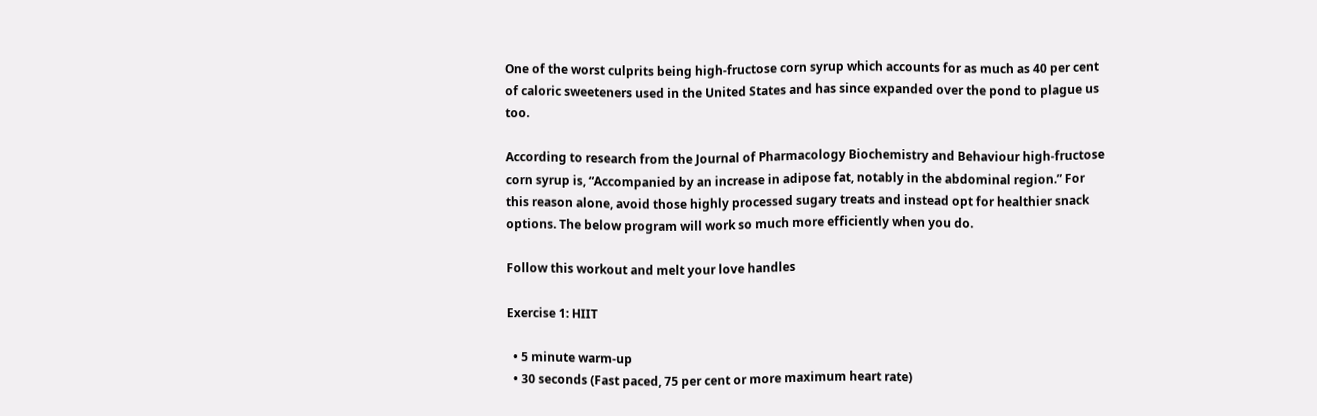One of the worst culprits being high-fructose corn syrup which accounts for as much as 40 per cent of caloric sweeteners used in the United States and has since expanded over the pond to plague us too.

According to research from the Journal of Pharmacology Biochemistry and Behaviour high-fructose corn syrup is, “Accompanied by an increase in adipose fat, notably in the abdominal region.” For this reason alone, avoid those highly processed sugary treats and instead opt for healthier snack options. The below program will work so much more efficiently when you do.

Follow this workout and melt your love handles

Exercise 1: HIIT

  • 5 minute warm-up
  • 30 seconds (Fast paced, 75 per cent or more maximum heart rate)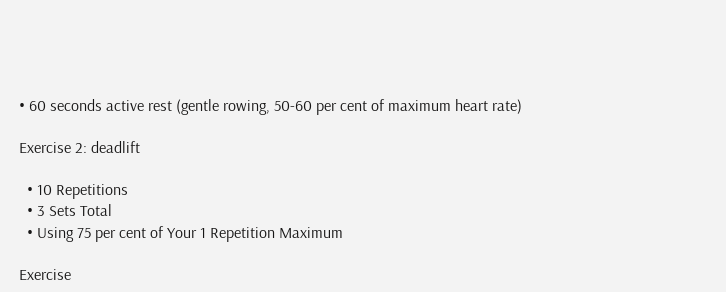• 60 seconds active rest (gentle rowing, 50-60 per cent of maximum heart rate)

Exercise 2: deadlift

  • 10 Repetitions
  • 3 Sets Total
  • Using 75 per cent of Your 1 Repetition Maximum

Exercise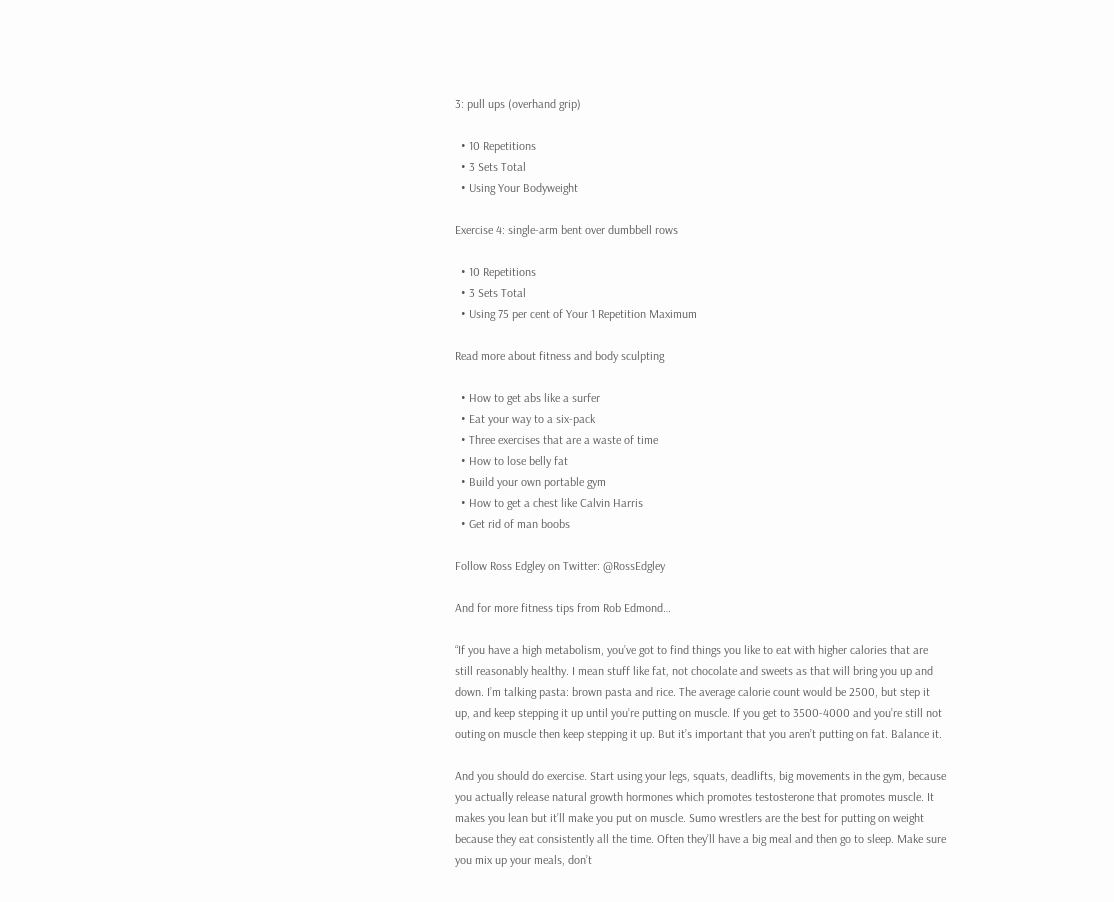3: pull ups (overhand grip)

  • 10 Repetitions
  • 3 Sets Total
  • Using Your Bodyweight

Exercise 4: single-arm bent over dumbbell rows

  • 10 Repetitions
  • 3 Sets Total
  • Using 75 per cent of Your 1 Repetition Maximum

Read more about fitness and body sculpting

  • How to get abs like a surfer
  • Eat your way to a six-pack
  • Three exercises that are a waste of time
  • How to lose belly fat
  • Build your own portable gym
  • How to get a chest like Calvin Harris
  • Get rid of man boobs

Follow Ross Edgley on Twitter: @RossEdgley

And for more fitness tips from Rob Edmond…

“If you have a high metabolism, you’ve got to find things you like to eat with higher calories that are still reasonably healthy. I mean stuff like fat, not chocolate and sweets as that will bring you up and down. I’m talking pasta: brown pasta and rice. The average calorie count would be 2500, but step it up, and keep stepping it up until you’re putting on muscle. If you get to 3500-4000 and you’re still not outing on muscle then keep stepping it up. But it’s important that you aren’t putting on fat. Balance it.

And you should do exercise. Start using your legs, squats, deadlifts, big movements in the gym, because you actually release natural growth hormones which promotes testosterone that promotes muscle. It makes you lean but it’ll make you put on muscle. Sumo wrestlers are the best for putting on weight because they eat consistently all the time. Often they’ll have a big meal and then go to sleep. Make sure you mix up your meals, don’t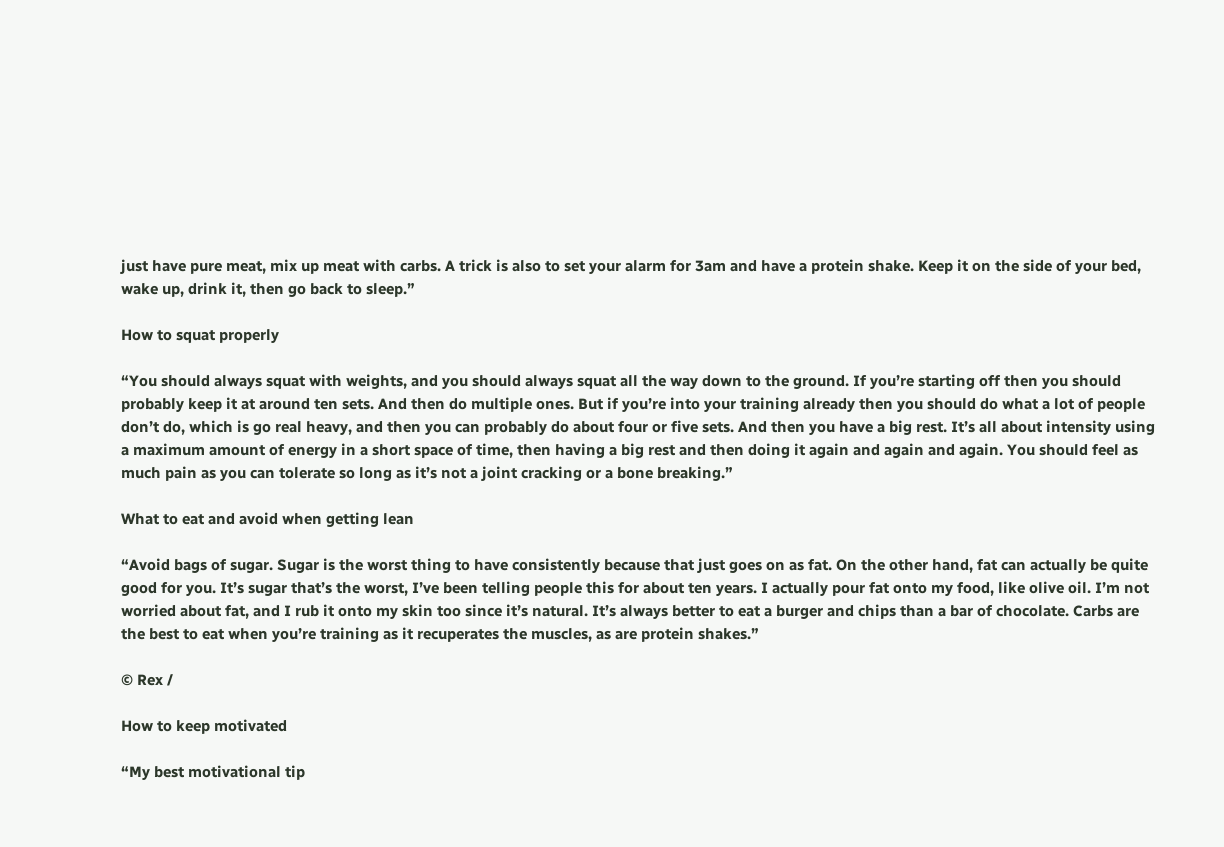just have pure meat, mix up meat with carbs. A trick is also to set your alarm for 3am and have a protein shake. Keep it on the side of your bed, wake up, drink it, then go back to sleep.”

How to squat properly

“You should always squat with weights, and you should always squat all the way down to the ground. If you’re starting off then you should probably keep it at around ten sets. And then do multiple ones. But if you’re into your training already then you should do what a lot of people don’t do, which is go real heavy, and then you can probably do about four or five sets. And then you have a big rest. It’s all about intensity using a maximum amount of energy in a short space of time, then having a big rest and then doing it again and again and again. You should feel as much pain as you can tolerate so long as it’s not a joint cracking or a bone breaking.”

What to eat and avoid when getting lean

“Avoid bags of sugar. Sugar is the worst thing to have consistently because that just goes on as fat. On the other hand, fat can actually be quite good for you. It’s sugar that’s the worst, I’ve been telling people this for about ten years. I actually pour fat onto my food, like olive oil. I’m not worried about fat, and I rub it onto my skin too since it’s natural. It’s always better to eat a burger and chips than a bar of chocolate. Carbs are the best to eat when you’re training as it recuperates the muscles, as are protein shakes.”

© Rex /

How to keep motivated

“My best motivational tip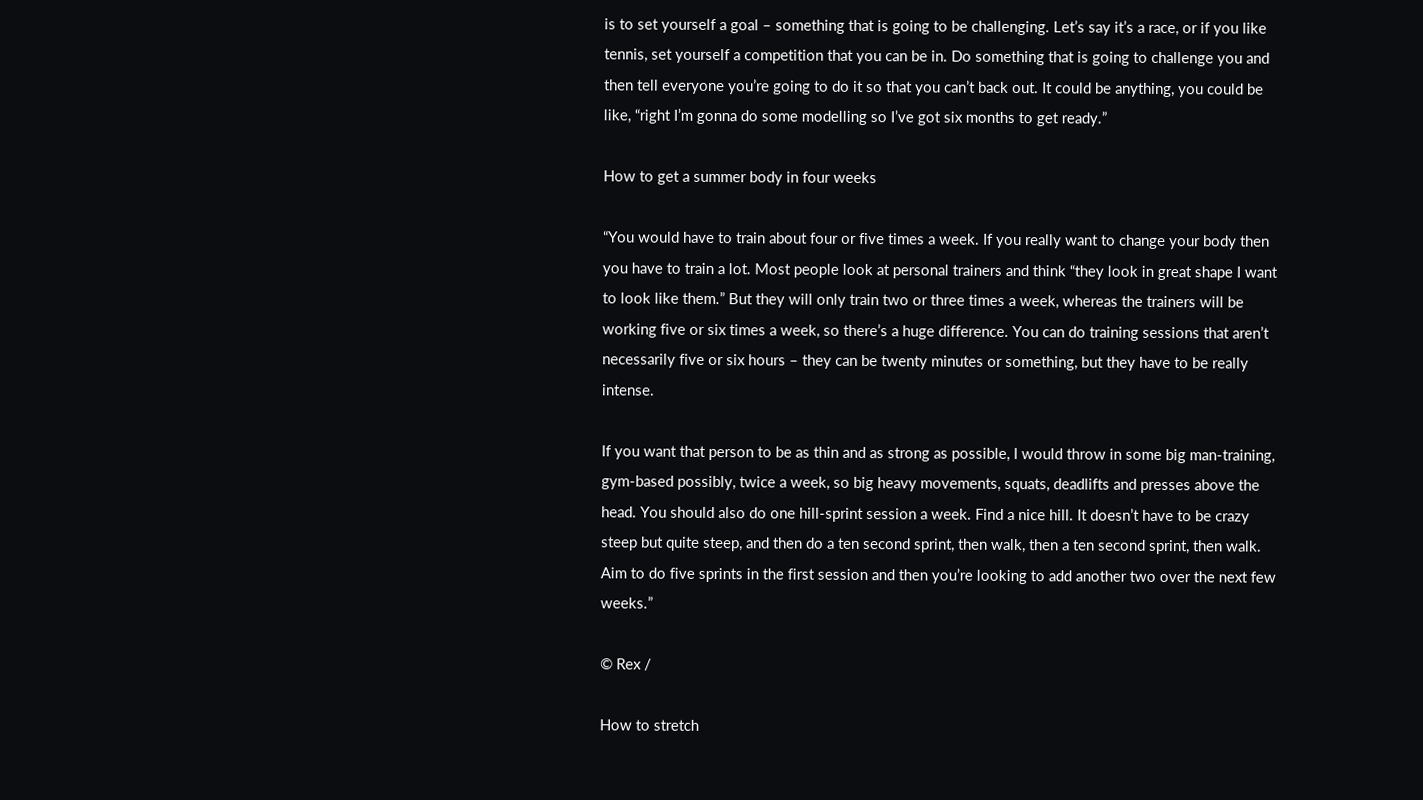is to set yourself a goal – something that is going to be challenging. Let’s say it’s a race, or if you like tennis, set yourself a competition that you can be in. Do something that is going to challenge you and then tell everyone you’re going to do it so that you can’t back out. It could be anything, you could be like, “right I’m gonna do some modelling so I’ve got six months to get ready.”

How to get a summer body in four weeks

“You would have to train about four or five times a week. If you really want to change your body then you have to train a lot. Most people look at personal trainers and think “they look in great shape I want to look like them.” But they will only train two or three times a week, whereas the trainers will be working five or six times a week, so there’s a huge difference. You can do training sessions that aren’t necessarily five or six hours – they can be twenty minutes or something, but they have to be really intense.

If you want that person to be as thin and as strong as possible, I would throw in some big man-training, gym-based possibly, twice a week, so big heavy movements, squats, deadlifts and presses above the head. You should also do one hill-sprint session a week. Find a nice hill. It doesn’t have to be crazy steep but quite steep, and then do a ten second sprint, then walk, then a ten second sprint, then walk. Aim to do five sprints in the first session and then you’re looking to add another two over the next few weeks.”

© Rex /

How to stretch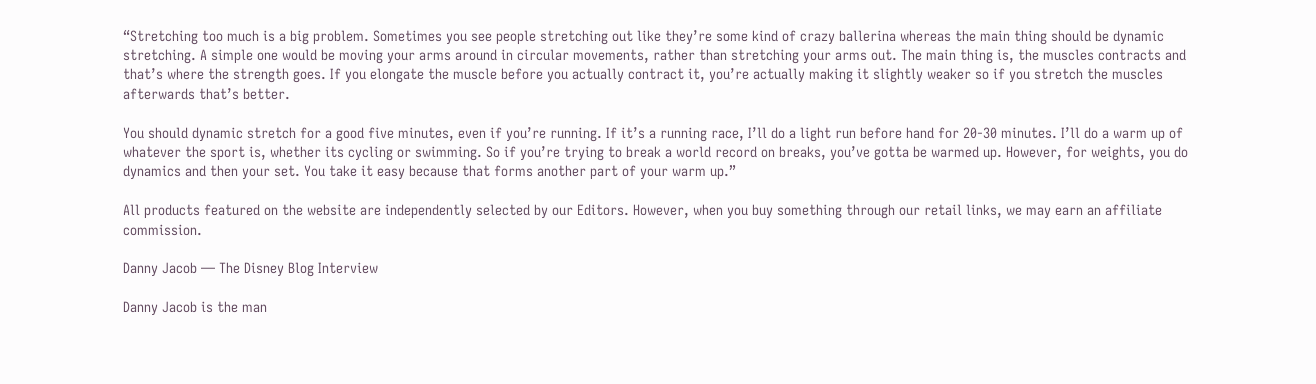“Stretching too much is a big problem. Sometimes you see people stretching out like they’re some kind of crazy ballerina whereas the main thing should be dynamic stretching. A simple one would be moving your arms around in circular movements, rather than stretching your arms out. The main thing is, the muscles contracts and that’s where the strength goes. If you elongate the muscle before you actually contract it, you’re actually making it slightly weaker so if you stretch the muscles afterwards that’s better.

You should dynamic stretch for a good five minutes, even if you’re running. If it’s a running race, I’ll do a light run before hand for 20-30 minutes. I’ll do a warm up of whatever the sport is, whether its cycling or swimming. So if you’re trying to break a world record on breaks, you’ve gotta be warmed up. However, for weights, you do dynamics and then your set. You take it easy because that forms another part of your warm up.”

All products featured on the website are independently selected by our Editors. However, when you buy something through our retail links, we may earn an affiliate commission.

Danny Jacob — The Disney Blog Interview

Danny Jacob is the man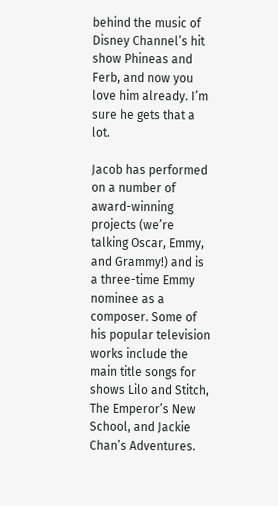behind the music of Disney Channel’s hit show Phineas and Ferb, and now you love him already. I’m sure he gets that a lot.

Jacob has performed on a number of award-winning projects (we’re talking Oscar, Emmy, and Grammy!) and is a three-time Emmy nominee as a composer. Some of his popular television works include the main title songs for shows Lilo and Stitch, The Emperor’s New School, and Jackie Chan’s Adventures.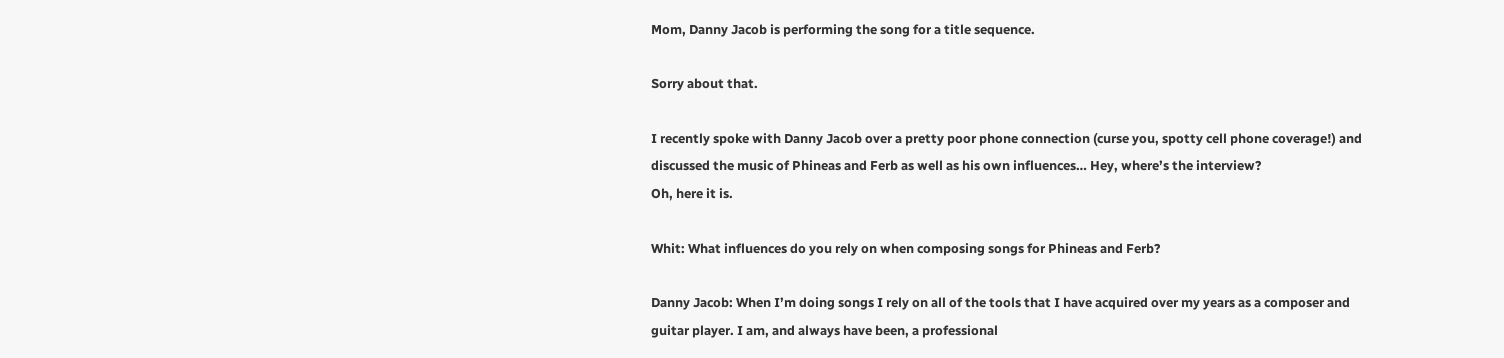Mom, Danny Jacob is performing the song for a title sequence.

Sorry about that.

I recently spoke with Danny Jacob over a pretty poor phone connection (curse you, spotty cell phone coverage!) and discussed the music of Phineas and Ferb as well as his own influences… Hey, where’s the interview?
Oh, here it is.

Whit: What influences do you rely on when composing songs for Phineas and Ferb?

Danny Jacob: When I’m doing songs I rely on all of the tools that I have acquired over my years as a composer and guitar player. I am, and always have been, a professional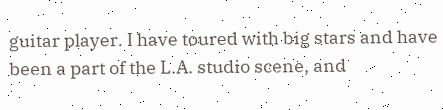guitar player. I have toured with big stars and have been a part of the L.A. studio scene, and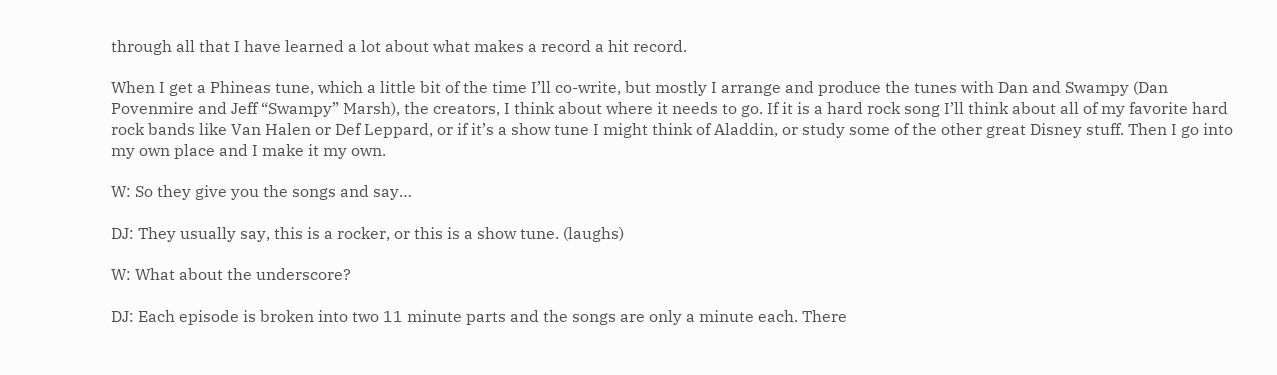through all that I have learned a lot about what makes a record a hit record.

When I get a Phineas tune, which a little bit of the time I’ll co-write, but mostly I arrange and produce the tunes with Dan and Swampy (Dan Povenmire and Jeff “Swampy” Marsh), the creators, I think about where it needs to go. If it is a hard rock song I’ll think about all of my favorite hard rock bands like Van Halen or Def Leppard, or if it’s a show tune I might think of Aladdin, or study some of the other great Disney stuff. Then I go into my own place and I make it my own.

W: So they give you the songs and say…

DJ: They usually say, this is a rocker, or this is a show tune. (laughs)

W: What about the underscore?

DJ: Each episode is broken into two 11 minute parts and the songs are only a minute each. There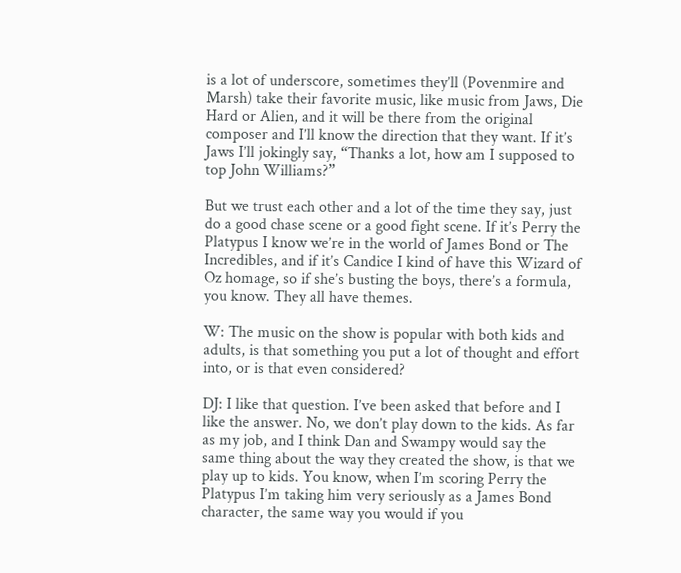is a lot of underscore, sometimes they’ll (Povenmire and Marsh) take their favorite music, like music from Jaws, Die Hard or Alien, and it will be there from the original composer and I’ll know the direction that they want. If it’s Jaws I’ll jokingly say, “Thanks a lot, how am I supposed to top John Williams?”

But we trust each other and a lot of the time they say, just do a good chase scene or a good fight scene. If it’s Perry the Platypus I know we’re in the world of James Bond or The Incredibles, and if it’s Candice I kind of have this Wizard of Oz homage, so if she’s busting the boys, there’s a formula, you know. They all have themes.

W: The music on the show is popular with both kids and adults, is that something you put a lot of thought and effort into, or is that even considered?

DJ: I like that question. I’ve been asked that before and I like the answer. No, we don’t play down to the kids. As far as my job, and I think Dan and Swampy would say the same thing about the way they created the show, is that we play up to kids. You know, when I’m scoring Perry the Platypus I’m taking him very seriously as a James Bond character, the same way you would if you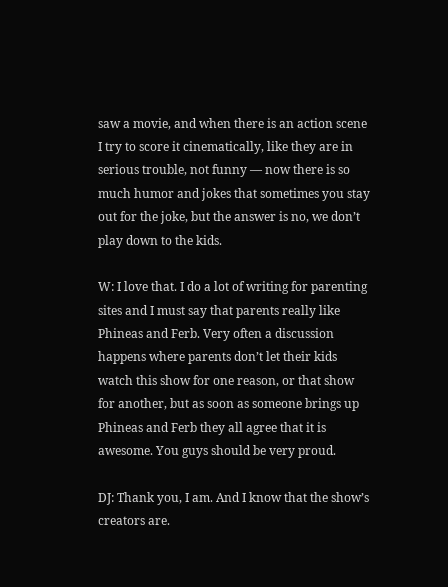saw a movie, and when there is an action scene I try to score it cinematically, like they are in serious trouble, not funny — now there is so much humor and jokes that sometimes you stay out for the joke, but the answer is no, we don’t play down to the kids.

W: I love that. I do a lot of writing for parenting sites and I must say that parents really like Phineas and Ferb. Very often a discussion happens where parents don’t let their kids watch this show for one reason, or that show for another, but as soon as someone brings up Phineas and Ferb they all agree that it is awesome. You guys should be very proud.

DJ: Thank you, I am. And I know that the show’s creators are.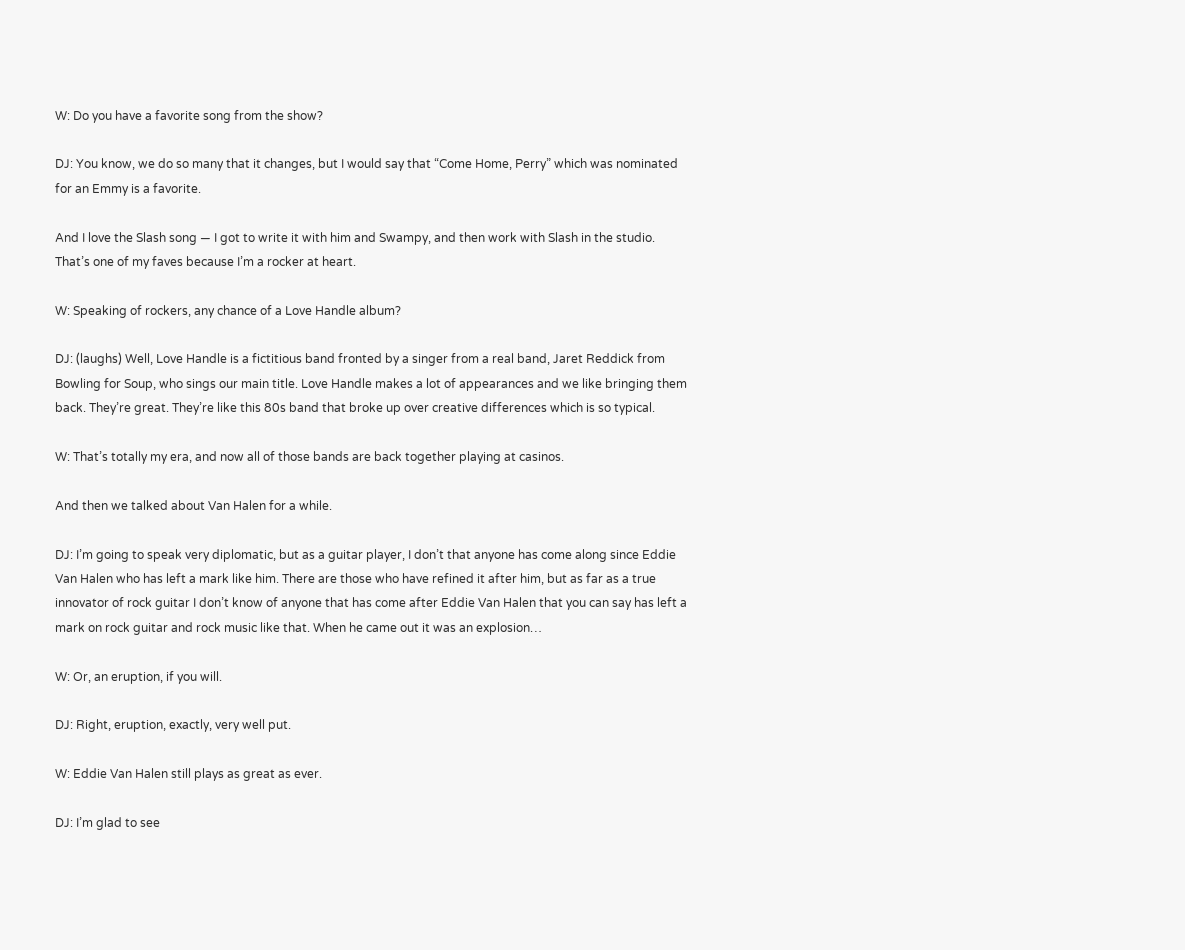W: Do you have a favorite song from the show?

DJ: You know, we do so many that it changes, but I would say that “Come Home, Perry” which was nominated for an Emmy is a favorite.

And I love the Slash song — I got to write it with him and Swampy, and then work with Slash in the studio. That’s one of my faves because I’m a rocker at heart.

W: Speaking of rockers, any chance of a Love Handle album?

DJ: (laughs) Well, Love Handle is a fictitious band fronted by a singer from a real band, Jaret Reddick from Bowling for Soup, who sings our main title. Love Handle makes a lot of appearances and we like bringing them back. They’re great. They’re like this 80s band that broke up over creative differences which is so typical.

W: That’s totally my era, and now all of those bands are back together playing at casinos.

And then we talked about Van Halen for a while.

DJ: I’m going to speak very diplomatic, but as a guitar player, I don’t that anyone has come along since Eddie Van Halen who has left a mark like him. There are those who have refined it after him, but as far as a true innovator of rock guitar I don’t know of anyone that has come after Eddie Van Halen that you can say has left a mark on rock guitar and rock music like that. When he came out it was an explosion…

W: Or, an eruption, if you will.

DJ: Right, eruption, exactly, very well put.

W: Eddie Van Halen still plays as great as ever.

DJ: I’m glad to see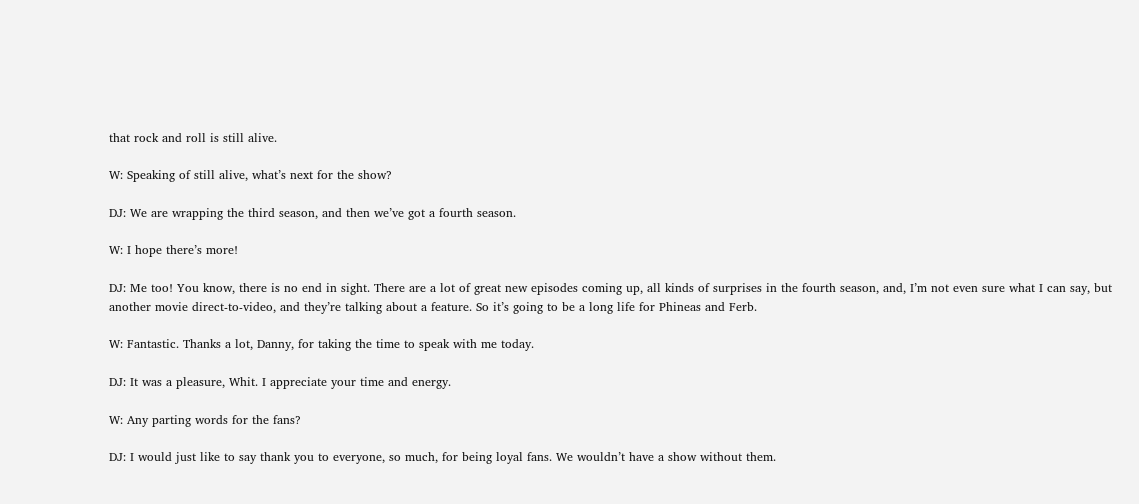that rock and roll is still alive.

W: Speaking of still alive, what’s next for the show?

DJ: We are wrapping the third season, and then we’ve got a fourth season.

W: I hope there’s more!

DJ: Me too! You know, there is no end in sight. There are a lot of great new episodes coming up, all kinds of surprises in the fourth season, and, I’m not even sure what I can say, but another movie direct-to-video, and they’re talking about a feature. So it’s going to be a long life for Phineas and Ferb.

W: Fantastic. Thanks a lot, Danny, for taking the time to speak with me today.

DJ: It was a pleasure, Whit. I appreciate your time and energy.

W: Any parting words for the fans?

DJ: I would just like to say thank you to everyone, so much, for being loyal fans. We wouldn’t have a show without them.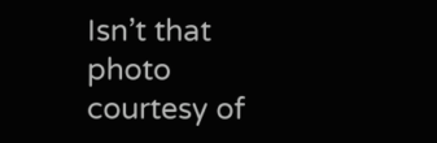Isn’t that photo courtesy of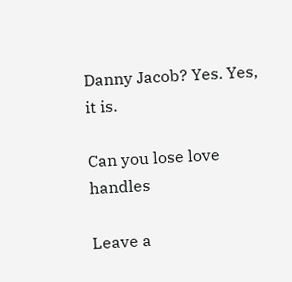Danny Jacob? Yes. Yes, it is.

Can you lose love handles

Leave a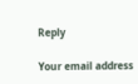Reply

Your email address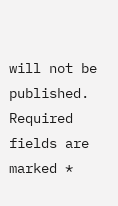will not be published. Required fields are marked *